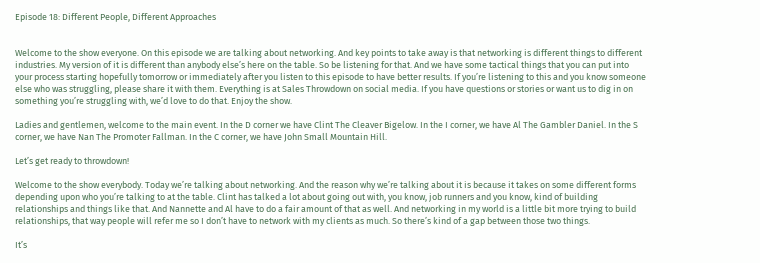Episode 18: Different People, Different Approaches


Welcome to the show everyone. On this episode we are talking about networking. And key points to take away is that networking is different things to different industries. My version of it is different than anybody else’s here on the table. So be listening for that. And we have some tactical things that you can put into your process starting hopefully tomorrow or immediately after you listen to this episode to have better results. If you’re listening to this and you know someone else who was struggling, please share it with them. Everything is at Sales Throwdown on social media. If you have questions or stories or want us to dig in on something you’re struggling with, we’d love to do that. Enjoy the show.

Ladies and gentlemen, welcome to the main event. In the D corner we have Clint The Cleaver Bigelow. In the I corner, we have Al The Gambler Daniel. In the S corner, we have Nan The Promoter Fallman. In the C corner, we have John Small Mountain Hill.

Let’s get ready to throwdown!

Welcome to the show everybody. Today we’re talking about networking. And the reason why we’re talking about it is because it takes on some different forms depending upon who you’re talking to at the table. Clint has talked a lot about going out with, you know, job runners and you know, kind of building relationships and things like that. And Nannette and Al have to do a fair amount of that as well. And networking in my world is a little bit more trying to build relationships, that way people will refer me so I don’t have to network with my clients as much. So there’s kind of a gap between those two things.

It’s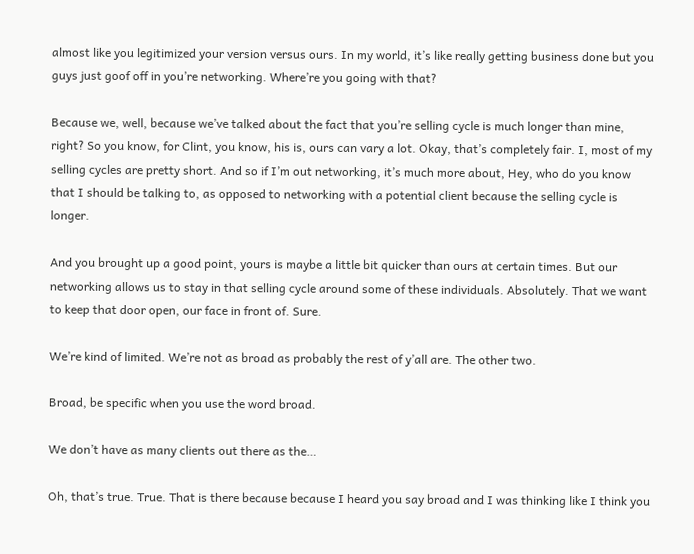almost like you legitimized your version versus ours. In my world, it’s like really getting business done but you guys just goof off in you’re networking. Where’re you going with that?

Because we, well, because we’ve talked about the fact that you’re selling cycle is much longer than mine, right? So you know, for Clint, you know, his is, ours can vary a lot. Okay, that’s completely fair. I, most of my selling cycles are pretty short. And so if I’m out networking, it’s much more about, Hey, who do you know that I should be talking to, as opposed to networking with a potential client because the selling cycle is longer.

And you brought up a good point, yours is maybe a little bit quicker than ours at certain times. But our networking allows us to stay in that selling cycle around some of these individuals. Absolutely. That we want to keep that door open, our face in front of. Sure.

We’re kind of limited. We’re not as broad as probably the rest of y’all are. The other two.

Broad, be specific when you use the word broad.

We don’t have as many clients out there as the…

Oh, that’s true. True. That is there because because I heard you say broad and I was thinking like I think you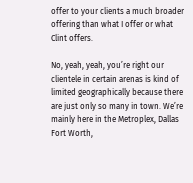offer to your clients a much broader offering than what I offer or what Clint offers.

No, yeah, yeah, you’re right our clientele in certain arenas is kind of limited geographically because there are just only so many in town. We’re mainly here in the Metroplex, Dallas Fort Worth,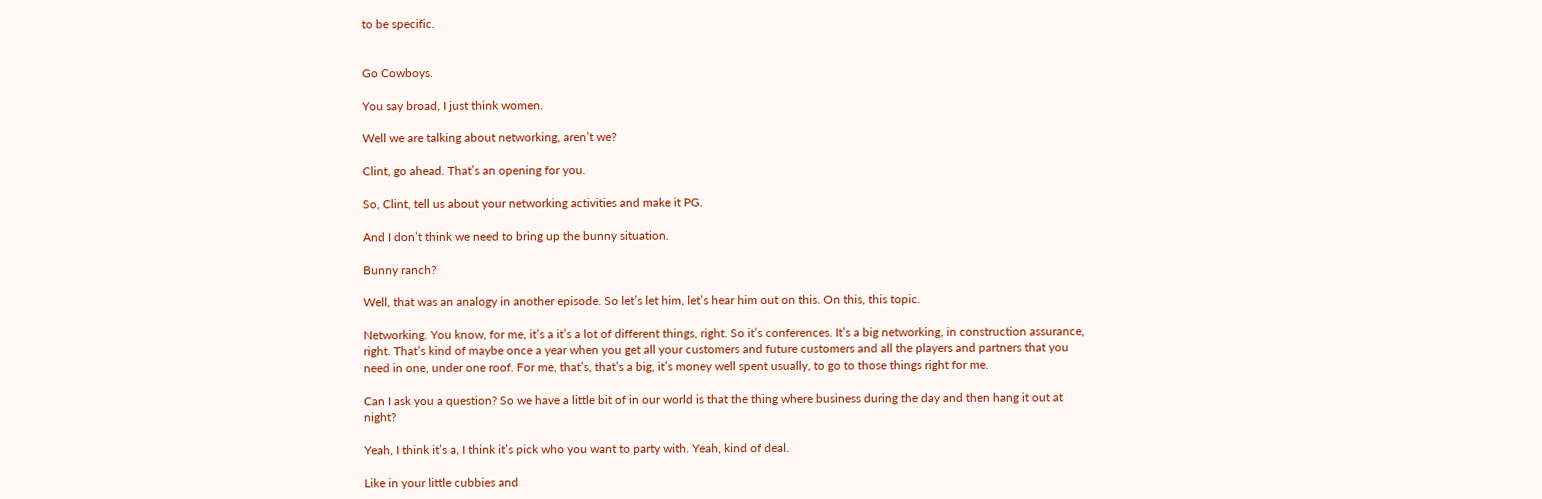to be specific.


Go Cowboys.

You say broad, I just think women.

Well we are talking about networking, aren’t we?

Clint, go ahead. That’s an opening for you.

So, Clint, tell us about your networking activities and make it PG.

And I don’t think we need to bring up the bunny situation.

Bunny ranch?

Well, that was an analogy in another episode. So let’s let him, let’s hear him out on this. On this, this topic.

Networking. You know, for me, it’s a it’s a lot of different things, right. So it’s conferences. It’s a big networking, in construction assurance, right. That’s kind of maybe once a year when you get all your customers and future customers and all the players and partners that you need in one, under one roof. For me, that’s, that’s a big, it’s money well spent usually, to go to those things right for me.

Can I ask you a question? So we have a little bit of in our world is that the thing where business during the day and then hang it out at night?

Yeah, I think it’s a, I think it’s pick who you want to party with. Yeah, kind of deal.

Like in your little cubbies and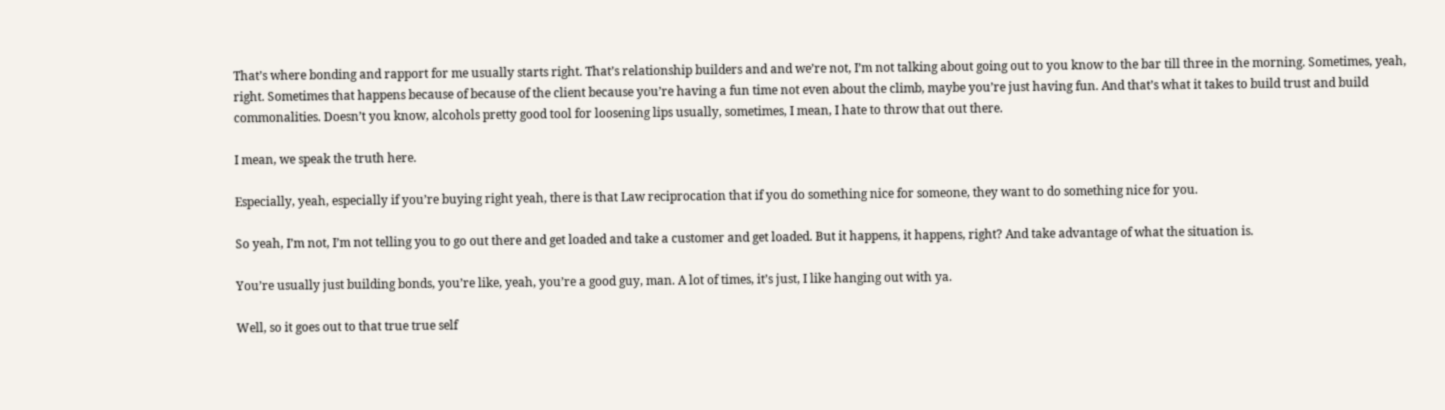That’s where bonding and rapport for me usually starts right. That’s relationship builders and and we’re not, I’m not talking about going out to you know to the bar till three in the morning. Sometimes, yeah, right. Sometimes that happens because of because of the client because you’re having a fun time not even about the climb, maybe you’re just having fun. And that’s what it takes to build trust and build commonalities. Doesn’t you know, alcohols pretty good tool for loosening lips usually, sometimes, I mean, I hate to throw that out there.

I mean, we speak the truth here.

Especially, yeah, especially if you’re buying right yeah, there is that Law reciprocation that if you do something nice for someone, they want to do something nice for you.

So yeah, I’m not, I’m not telling you to go out there and get loaded and take a customer and get loaded. But it happens, it happens, right? And take advantage of what the situation is.

You’re usually just building bonds, you’re like, yeah, you’re a good guy, man. A lot of times, it’s just, I like hanging out with ya.

Well, so it goes out to that true true self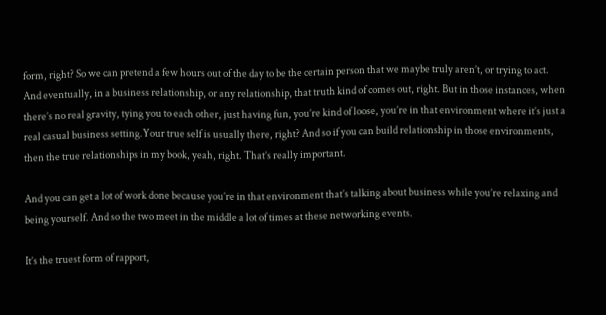form, right? So we can pretend a few hours out of the day to be the certain person that we maybe truly aren’t, or trying to act. And eventually, in a business relationship, or any relationship, that truth kind of comes out, right. But in those instances, when there’s no real gravity, tying you to each other, just having fun, you’re kind of loose, you’re in that environment where it’s just a real casual business setting.Your true self is usually there, right? And so if you can build relationship in those environments, then the true relationships in my book, yeah, right. That’s really important.

And you can get a lot of work done because you’re in that environment that’s talking about business while you’re relaxing and being yourself. And so the two meet in the middle a lot of times at these networking events.

It’s the truest form of rapport,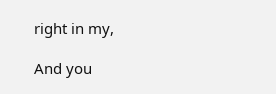right in my,

And you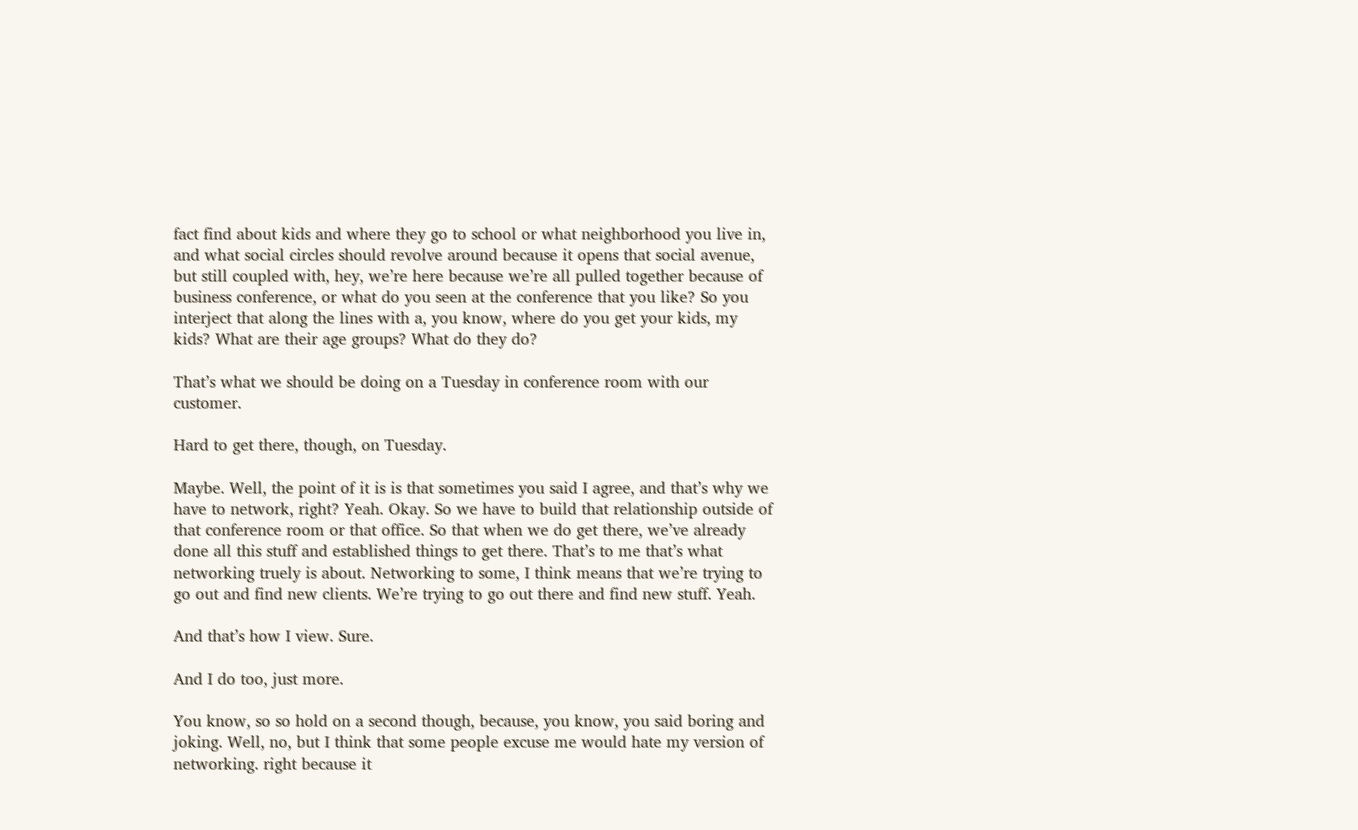fact find about kids and where they go to school or what neighborhood you live in, and what social circles should revolve around because it opens that social avenue, but still coupled with, hey, we’re here because we’re all pulled together because of business conference, or what do you seen at the conference that you like? So you interject that along the lines with a, you know, where do you get your kids, my kids? What are their age groups? What do they do?

That’s what we should be doing on a Tuesday in conference room with our customer.

Hard to get there, though, on Tuesday.

Maybe. Well, the point of it is is that sometimes you said I agree, and that’s why we have to network, right? Yeah. Okay. So we have to build that relationship outside of that conference room or that office. So that when we do get there, we’ve already done all this stuff and established things to get there. That’s to me that’s what networking truely is about. Networking to some, I think means that we’re trying to go out and find new clients. We’re trying to go out there and find new stuff. Yeah.

And that’s how I view. Sure.

And I do too, just more.

You know, so so hold on a second though, because, you know, you said boring and joking. Well, no, but I think that some people excuse me would hate my version of networking. right because it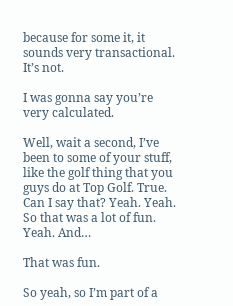because for some it, it sounds very transactional. It’s not.

I was gonna say you’re very calculated.

Well, wait a second, I’ve been to some of your stuff, like the golf thing that you guys do at Top Golf. True. Can I say that? Yeah. Yeah. So that was a lot of fun. Yeah. And…

That was fun.

So yeah, so I’m part of a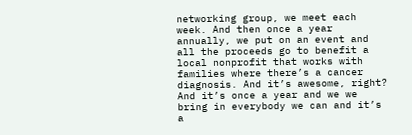networking group, we meet each week. And then once a year annually, we put on an event and all the proceeds go to benefit a local nonprofit that works with families where there’s a cancer diagnosis. And it’s awesome, right? And it’s once a year and we we bring in everybody we can and it’s a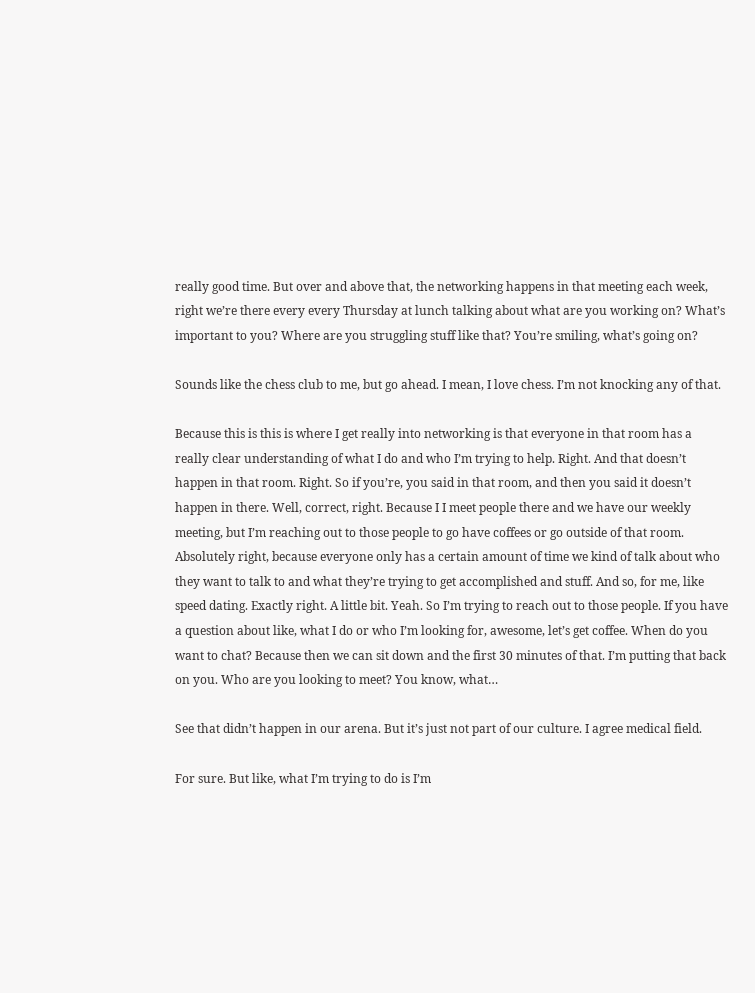really good time. But over and above that, the networking happens in that meeting each week, right we’re there every every Thursday at lunch talking about what are you working on? What’s important to you? Where are you struggling stuff like that? You’re smiling, what’s going on?

Sounds like the chess club to me, but go ahead. I mean, I love chess. I’m not knocking any of that.

Because this is this is where I get really into networking is that everyone in that room has a really clear understanding of what I do and who I’m trying to help. Right. And that doesn’t happen in that room. Right. So if you’re, you said in that room, and then you said it doesn’t happen in there. Well, correct, right. Because I I meet people there and we have our weekly meeting, but I’m reaching out to those people to go have coffees or go outside of that room. Absolutely right, because everyone only has a certain amount of time we kind of talk about who they want to talk to and what they’re trying to get accomplished and stuff. And so, for me, like speed dating. Exactly right. A little bit. Yeah. So I’m trying to reach out to those people. If you have a question about like, what I do or who I’m looking for, awesome, let’s get coffee. When do you want to chat? Because then we can sit down and the first 30 minutes of that. I’m putting that back on you. Who are you looking to meet? You know, what…

See that didn’t happen in our arena. But it’s just not part of our culture. I agree medical field.

For sure. But like, what I’m trying to do is I’m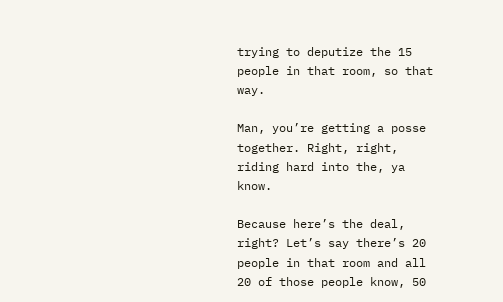trying to deputize the 15 people in that room, so that way.

Man, you’re getting a posse together. Right, right, riding hard into the, ya know.

Because here’s the deal, right? Let’s say there’s 20 people in that room and all 20 of those people know, 50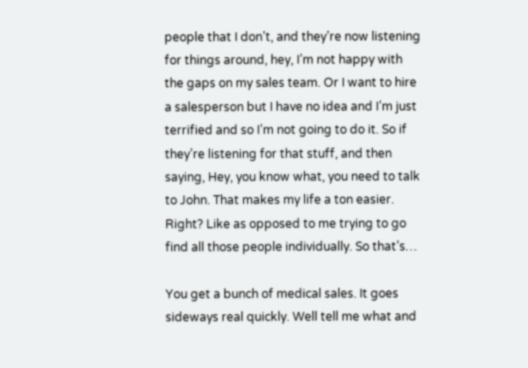people that I don’t, and they’re now listening for things around, hey, I’m not happy with the gaps on my sales team. Or I want to hire a salesperson but I have no idea and I’m just terrified and so I’m not going to do it. So if they’re listening for that stuff, and then saying, Hey, you know what, you need to talk to John. That makes my life a ton easier. Right? Like as opposed to me trying to go find all those people individually. So that’s…

You get a bunch of medical sales. It goes sideways real quickly. Well tell me what and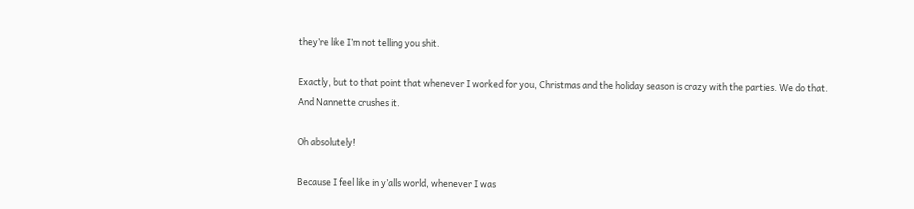they’re like I’m not telling you shit.

Exactly, but to that point that whenever I worked for you, Christmas and the holiday season is crazy with the parties. We do that. And Nannette crushes it.

Oh absolutely!

Because I feel like in y’alls world, whenever I was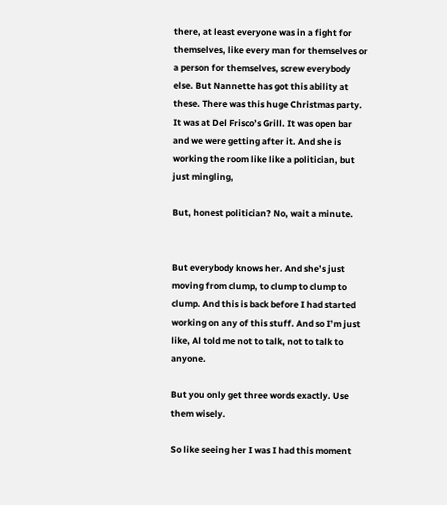there, at least everyone was in a fight for themselves, like every man for themselves or a person for themselves, screw everybody else. But Nannette has got this ability at these. There was this huge Christmas party. It was at Del Frisco’s Grill. It was open bar and we were getting after it. And she is working the room like like a politician, but just mingling,

But, honest politician? No, wait a minute.


But everybody knows her. And she’s just moving from clump, to clump to clump to clump. And this is back before I had started working on any of this stuff. And so I’m just like, Al told me not to talk, not to talk to anyone.

But you only get three words exactly. Use them wisely.

So like seeing her I was I had this moment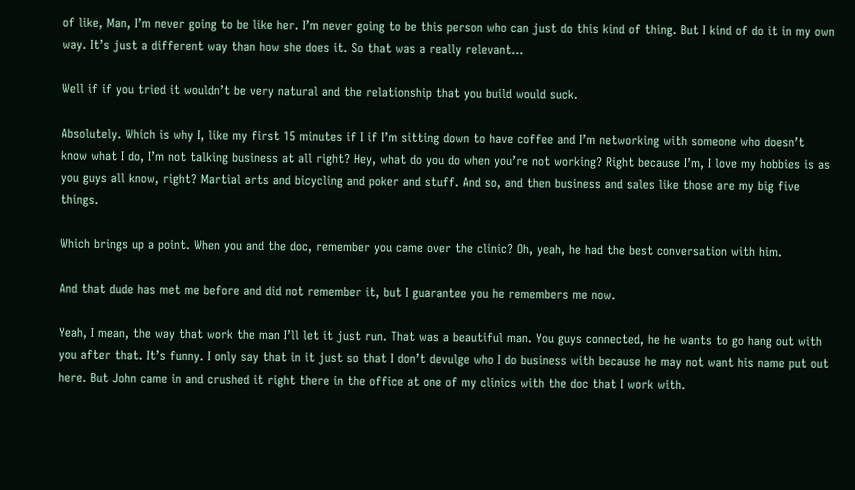of like, Man, I’m never going to be like her. I’m never going to be this person who can just do this kind of thing. But I kind of do it in my own way. It’s just a different way than how she does it. So that was a really relevant…

Well if if you tried it wouldn’t be very natural and the relationship that you build would suck.

Absolutely. Which is why I, like my first 15 minutes if I if I’m sitting down to have coffee and I’m networking with someone who doesn’t know what I do, I’m not talking business at all right? Hey, what do you do when you’re not working? Right because I’m, I love my hobbies is as you guys all know, right? Martial arts and bicycling and poker and stuff. And so, and then business and sales like those are my big five things.

Which brings up a point. When you and the doc, remember you came over the clinic? Oh, yeah, he had the best conversation with him.

And that dude has met me before and did not remember it, but I guarantee you he remembers me now.

Yeah, I mean, the way that work the man I’ll let it just run. That was a beautiful man. You guys connected, he he wants to go hang out with you after that. It’s funny. I only say that in it just so that I don’t devulge who I do business with because he may not want his name put out here. But John came in and crushed it right there in the office at one of my clinics with the doc that I work with.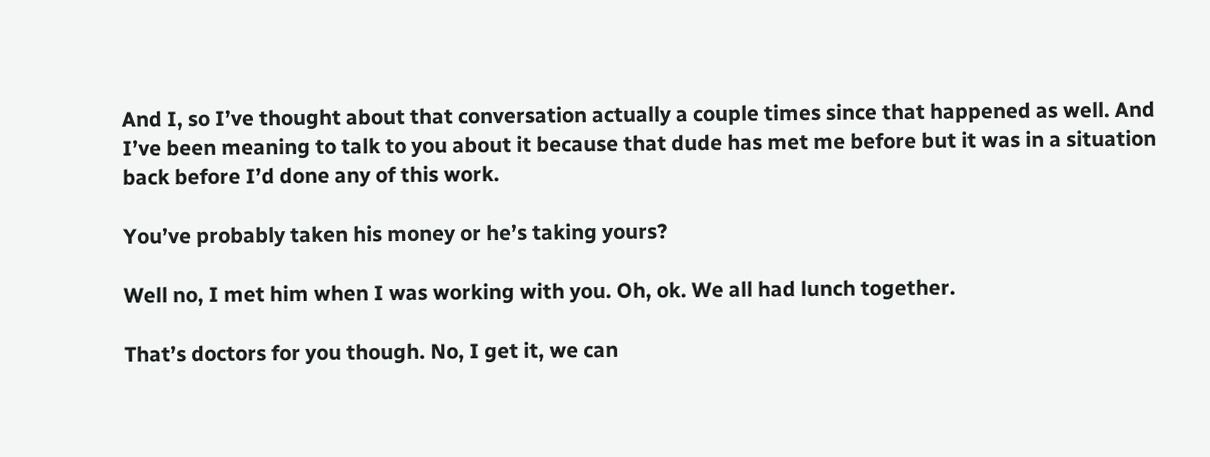And I, so I’ve thought about that conversation actually a couple times since that happened as well. And I’ve been meaning to talk to you about it because that dude has met me before but it was in a situation back before I’d done any of this work.

You’ve probably taken his money or he’s taking yours?

Well no, I met him when I was working with you. Oh, ok. We all had lunch together.

That’s doctors for you though. No, I get it, we can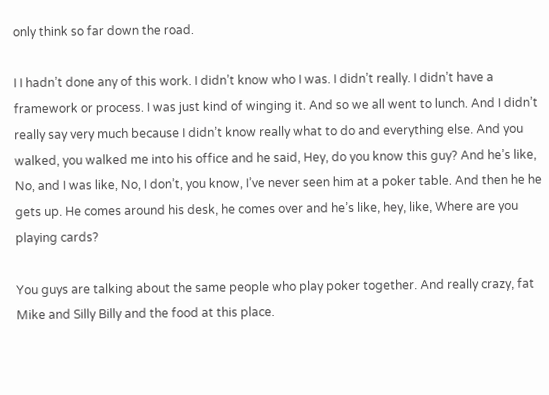only think so far down the road.

I I hadn’t done any of this work. I didn’t know who I was. I didn’t really. I didn’t have a framework or process. I was just kind of winging it. And so we all went to lunch. And I didn’t really say very much because I didn’t know really what to do and everything else. And you walked, you walked me into his office and he said, Hey, do you know this guy? And he’s like, No, and I was like, No, I don’t, you know, I’ve never seen him at a poker table. And then he he gets up. He comes around his desk, he comes over and he’s like, hey, like, Where are you playing cards?

You guys are talking about the same people who play poker together. And really crazy, fat Mike and Silly Billy and the food at this place.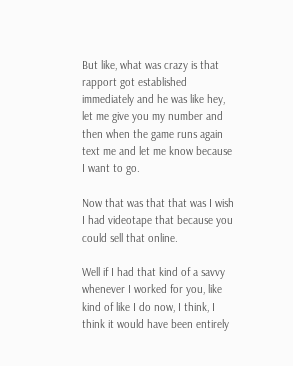But like, what was crazy is that rapport got established immediately and he was like hey, let me give you my number and then when the game runs again text me and let me know because I want to go.

Now that was that that was I wish I had videotape that because you could sell that online.

Well if I had that kind of a savvy whenever I worked for you, like kind of like I do now, I think, I think it would have been entirely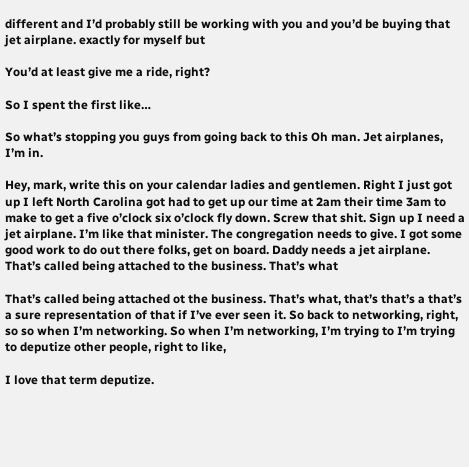different and I’d probably still be working with you and you’d be buying that jet airplane. exactly for myself but

You’d at least give me a ride, right?

So I spent the first like…

So what’s stopping you guys from going back to this Oh man. Jet airplanes, I’m in.

Hey, mark, write this on your calendar ladies and gentlemen. Right I just got up I left North Carolina got had to get up our time at 2am their time 3am to make to get a five o’clock six o’clock fly down. Screw that shit. Sign up I need a jet airplane. I’m like that minister. The congregation needs to give. I got some good work to do out there folks, get on board. Daddy needs a jet airplane. That’s called being attached to the business. That’s what

That’s called being attached ot the business. That’s what, that’s that’s a that’s a sure representation of that if I’ve ever seen it. So back to networking, right, so so when I’m networking. So when I’m networking, I’m trying to I’m trying to deputize other people, right to like,

I love that term deputize.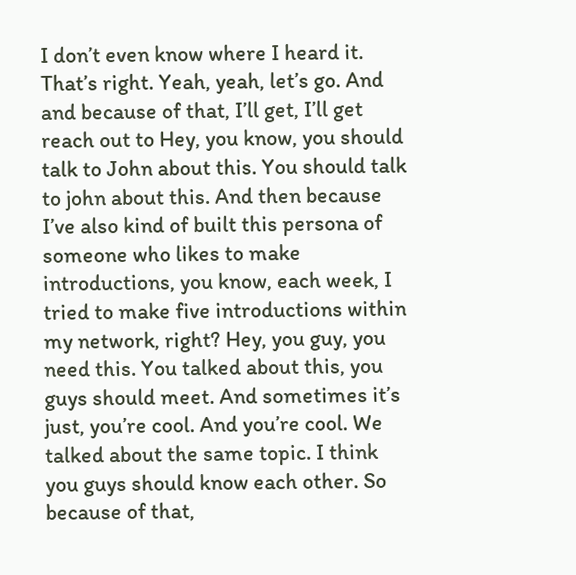I don’t even know where I heard it. That’s right. Yeah, yeah, let’s go. And and because of that, I’ll get, I’ll get reach out to Hey, you know, you should talk to John about this. You should talk to john about this. And then because I’ve also kind of built this persona of someone who likes to make introductions, you know, each week, I tried to make five introductions within my network, right? Hey, you guy, you need this. You talked about this, you guys should meet. And sometimes it’s just, you’re cool. And you’re cool. We talked about the same topic. I think you guys should know each other. So because of that,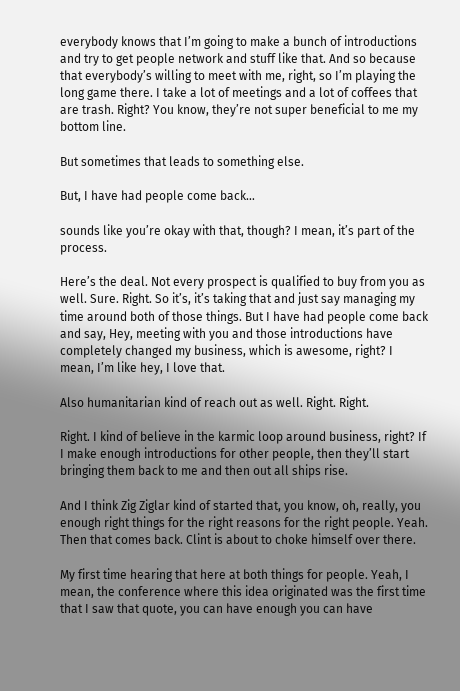everybody knows that I’m going to make a bunch of introductions and try to get people network and stuff like that. And so because that everybody’s willing to meet with me, right, so I’m playing the long game there. I take a lot of meetings and a lot of coffees that are trash. Right? You know, they’re not super beneficial to me my bottom line.

But sometimes that leads to something else.

But, I have had people come back…

sounds like you’re okay with that, though? I mean, it’s part of the process.

Here’s the deal. Not every prospect is qualified to buy from you as well. Sure. Right. So it’s, it’s taking that and just say managing my time around both of those things. But I have had people come back and say, Hey, meeting with you and those introductions have completely changed my business, which is awesome, right? I mean, I’m like hey, I love that.

Also humanitarian kind of reach out as well. Right. Right.

Right. I kind of believe in the karmic loop around business, right? If I make enough introductions for other people, then they’ll start bringing them back to me and then out all ships rise.

And I think Zig Ziglar kind of started that, you know, oh, really, you enough right things for the right reasons for the right people. Yeah. Then that comes back. Clint is about to choke himself over there.

My first time hearing that here at both things for people. Yeah, I mean, the conference where this idea originated was the first time that I saw that quote, you can have enough you can have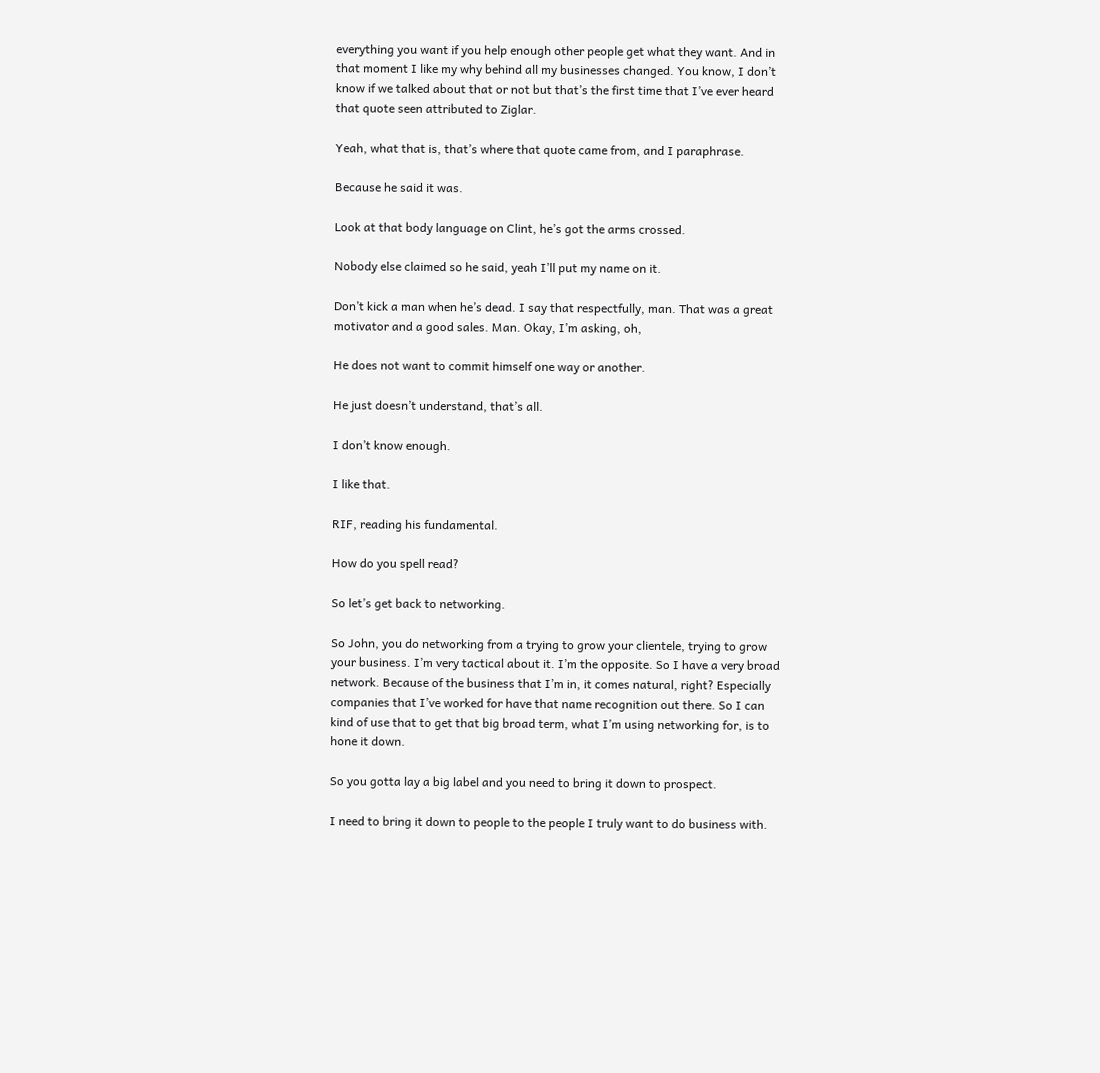everything you want if you help enough other people get what they want. And in that moment I like my why behind all my businesses changed. You know, I don’t know if we talked about that or not but that’s the first time that I’ve ever heard that quote seen attributed to Ziglar.

Yeah, what that is, that’s where that quote came from, and I paraphrase.

Because he said it was.

Look at that body language on Clint, he’s got the arms crossed.

Nobody else claimed so he said, yeah I’ll put my name on it.

Don’t kick a man when he’s dead. I say that respectfully, man. That was a great motivator and a good sales. Man. Okay, I’m asking, oh,

He does not want to commit himself one way or another.

He just doesn’t understand, that’s all.

I don’t know enough.

I like that.

RIF, reading his fundamental.

How do you spell read?

So let’s get back to networking.

So John, you do networking from a trying to grow your clientele, trying to grow your business. I’m very tactical about it. I’m the opposite. So I have a very broad network. Because of the business that I’m in, it comes natural, right? Especially companies that I’ve worked for have that name recognition out there. So I can kind of use that to get that big broad term, what I’m using networking for, is to hone it down.

So you gotta lay a big label and you need to bring it down to prospect.

I need to bring it down to people to the people I truly want to do business with.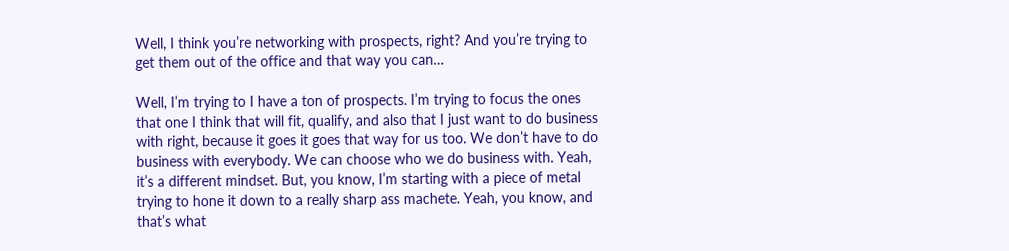Well, I think you’re networking with prospects, right? And you’re trying to get them out of the office and that way you can…

Well, I’m trying to I have a ton of prospects. I’m trying to focus the ones that one I think that will fit, qualify, and also that I just want to do business with right, because it goes it goes that way for us too. We don’t have to do business with everybody. We can choose who we do business with. Yeah, it’s a different mindset. But, you know, I’m starting with a piece of metal trying to hone it down to a really sharp ass machete. Yeah, you know, and that’s what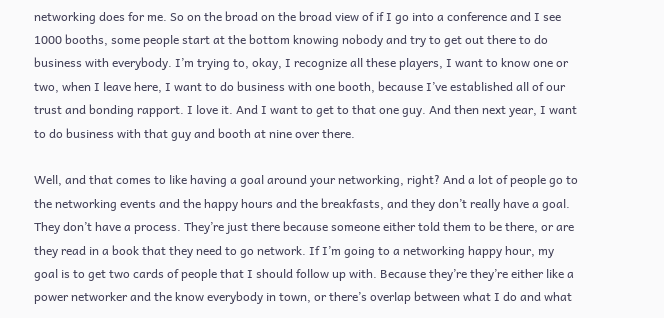networking does for me. So on the broad on the broad view of if I go into a conference and I see 1000 booths, some people start at the bottom knowing nobody and try to get out there to do business with everybody. I’m trying to, okay, I recognize all these players, I want to know one or two, when I leave here, I want to do business with one booth, because I’ve established all of our trust and bonding rapport. I love it. And I want to get to that one guy. And then next year, I want to do business with that guy and booth at nine over there.

Well, and that comes to like having a goal around your networking, right? And a lot of people go to the networking events and the happy hours and the breakfasts, and they don’t really have a goal. They don’t have a process. They’re just there because someone either told them to be there, or are they read in a book that they need to go network. If I’m going to a networking happy hour, my goal is to get two cards of people that I should follow up with. Because they’re they’re either like a power networker and the know everybody in town, or there’s overlap between what I do and what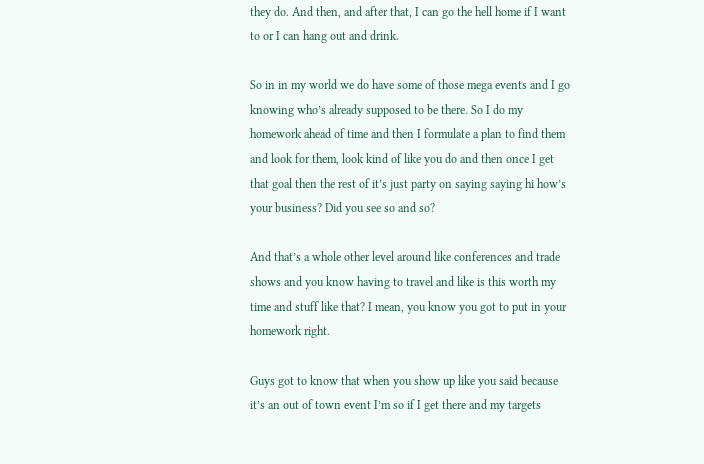they do. And then, and after that, I can go the hell home if I want to or I can hang out and drink.

So in in my world we do have some of those mega events and I go knowing who’s already supposed to be there. So I do my homework ahead of time and then I formulate a plan to find them and look for them, look kind of like you do and then once I get that goal then the rest of it’s just party on saying saying hi how’s your business? Did you see so and so?

And that’s a whole other level around like conferences and trade shows and you know having to travel and like is this worth my time and stuff like that? I mean, you know you got to put in your homework right.

Guys got to know that when you show up like you said because it’s an out of town event I’m so if I get there and my targets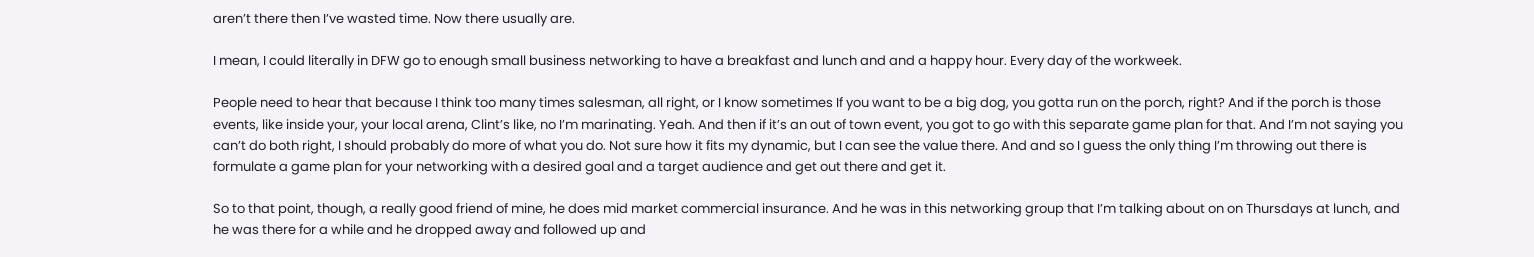aren’t there then I’ve wasted time. Now there usually are.

I mean, I could literally in DFW go to enough small business networking to have a breakfast and lunch and and a happy hour. Every day of the workweek.

People need to hear that because I think too many times salesman, all right, or I know sometimes If you want to be a big dog, you gotta run on the porch, right? And if the porch is those events, like inside your, your local arena, Clint’s like, no I’m marinating. Yeah. And then if it’s an out of town event, you got to go with this separate game plan for that. And I’m not saying you can’t do both right, I should probably do more of what you do. Not sure how it fits my dynamic, but I can see the value there. And and so I guess the only thing I’m throwing out there is formulate a game plan for your networking with a desired goal and a target audience and get out there and get it.

So to that point, though, a really good friend of mine, he does mid market commercial insurance. And he was in this networking group that I’m talking about on on Thursdays at lunch, and he was there for a while and he dropped away and followed up and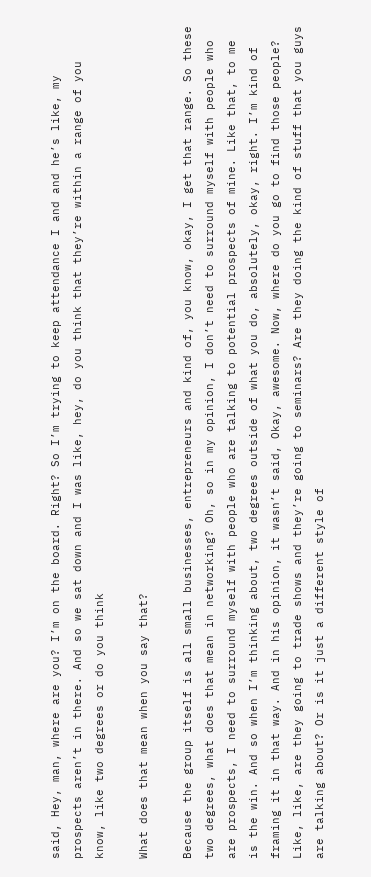said, Hey, man, where are you? I’m on the board. Right? So I’m trying to keep attendance I and and he’s like, my prospects aren’t in there. And so we sat down and I was like, hey, do you think that they’re within a range of you know, like two degrees or do you think

What does that mean when you say that?

Because the group itself is all small businesses, entrepreneurs and kind of, you know, okay, I get that range. So these two degrees, what does that mean in networking? Oh, so in my opinion, I don’t need to surround myself with people who are prospects, I need to surround myself with people who are talking to potential prospects of mine. Like that, to me is the win. And so when I’m thinking about, two degrees outside of what you do, absolutely, okay, right. I’m kind of framing it in that way. And in his opinion, it wasn’t said, Okay, awesome. Now, where do you go to find those people? Like, like, are they going to trade shows and they’re going to seminars? Are they doing the kind of stuff that you guys are talking about? Or is it just a different style of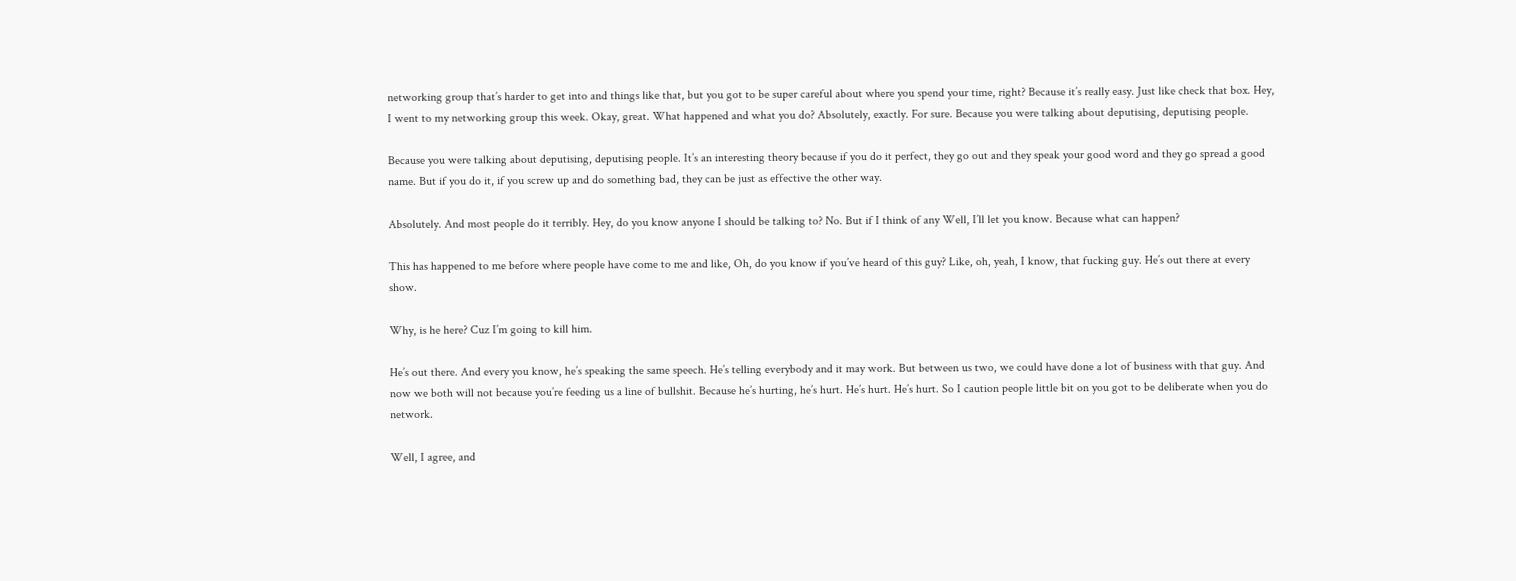networking group that’s harder to get into and things like that, but you got to be super careful about where you spend your time, right? Because it’s really easy. Just like check that box. Hey, I went to my networking group this week. Okay, great. What happened and what you do? Absolutely, exactly. For sure. Because you were talking about deputising, deputising people.

Because you were talking about deputising, deputising people. It’s an interesting theory because if you do it perfect, they go out and they speak your good word and they go spread a good name. But if you do it, if you screw up and do something bad, they can be just as effective the other way.

Absolutely. And most people do it terribly. Hey, do you know anyone I should be talking to? No. But if I think of any Well, I’ll let you know. Because what can happen?

This has happened to me before where people have come to me and like, Oh, do you know if you’ve heard of this guy? Like, oh, yeah, I know, that fucking guy. He’s out there at every show.

Why, is he here? Cuz I’m going to kill him.

He’s out there. And every you know, he’s speaking the same speech. He’s telling everybody and it may work. But between us two, we could have done a lot of business with that guy. And now we both will not because you’re feeding us a line of bullshit. Because he’s hurting, he’s hurt. He’s hurt. He’s hurt. So I caution people little bit on you got to be deliberate when you do network.

Well, I agree, and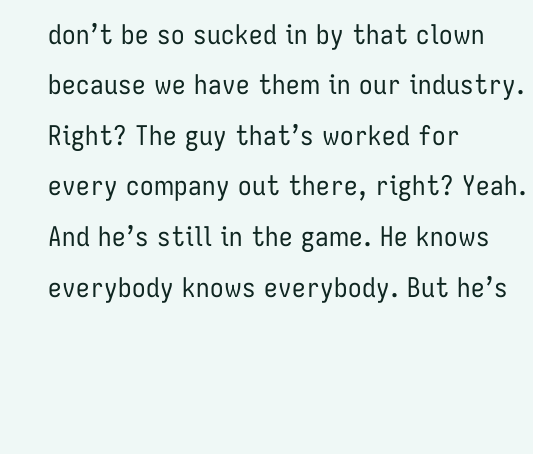don’t be so sucked in by that clown because we have them in our industry. Right? The guy that’s worked for every company out there, right? Yeah. And he’s still in the game. He knows everybody knows everybody. But he’s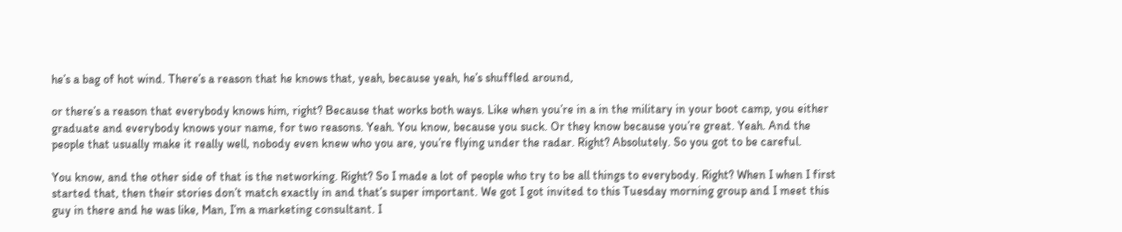he’s a bag of hot wind. There’s a reason that he knows that, yeah, because yeah, he’s shuffled around,

or there’s a reason that everybody knows him, right? Because that works both ways. Like when you’re in a in the military in your boot camp, you either graduate and everybody knows your name, for two reasons. Yeah. You know, because you suck. Or they know because you’re great. Yeah. And the people that usually make it really well, nobody even knew who you are, you’re flying under the radar. Right? Absolutely. So you got to be careful.

You know, and the other side of that is the networking. Right? So I made a lot of people who try to be all things to everybody. Right? When I when I first started that, then their stories don’t match exactly in and that’s super important. We got I got invited to this Tuesday morning group and I meet this guy in there and he was like, Man, I’m a marketing consultant. I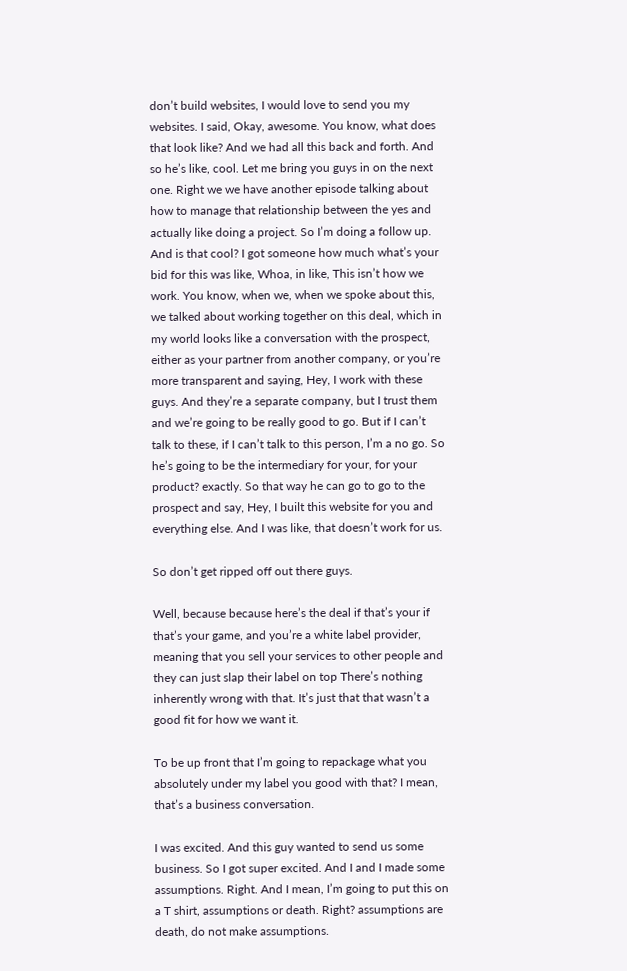don’t build websites, I would love to send you my websites. I said, Okay, awesome. You know, what does that look like? And we had all this back and forth. And so he’s like, cool. Let me bring you guys in on the next one. Right we we have another episode talking about how to manage that relationship between the yes and actually like doing a project. So I’m doing a follow up. And is that cool? I got someone how much what’s your bid for this was like, Whoa, in like, This isn’t how we work. You know, when we, when we spoke about this, we talked about working together on this deal, which in my world looks like a conversation with the prospect, either as your partner from another company, or you’re more transparent and saying, Hey, I work with these guys. And they’re a separate company, but I trust them and we’re going to be really good to go. But if I can’t talk to these, if I can’t talk to this person, I’m a no go. So he’s going to be the intermediary for your, for your product? exactly. So that way he can go to go to the prospect and say, Hey, I built this website for you and everything else. And I was like, that doesn’t work for us.

So don’t get ripped off out there guys.

Well, because because here’s the deal if that’s your if that’s your game, and you’re a white label provider, meaning that you sell your services to other people and they can just slap their label on top There’s nothing inherently wrong with that. It’s just that that wasn’t a good fit for how we want it.

To be up front that I’m going to repackage what you absolutely under my label you good with that? I mean, that’s a business conversation.

I was excited. And this guy wanted to send us some business. So I got super excited. And I and I made some assumptions. Right. And I mean, I’m going to put this on a T shirt, assumptions or death. Right? assumptions are death, do not make assumptions.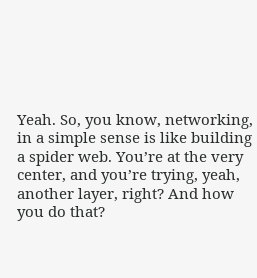Yeah. So, you know, networking, in a simple sense is like building a spider web. You’re at the very center, and you’re trying, yeah, another layer, right? And how you do that?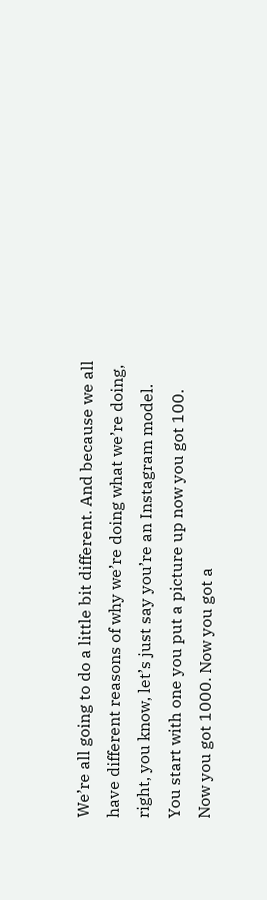We’re all going to do a little bit different. And because we all have different reasons of why we’re doing what we’re doing, right, you know, let’s just say you’re an Instagram model. You start with one you put a picture up now you got 100. Now you got 1000. Now you got a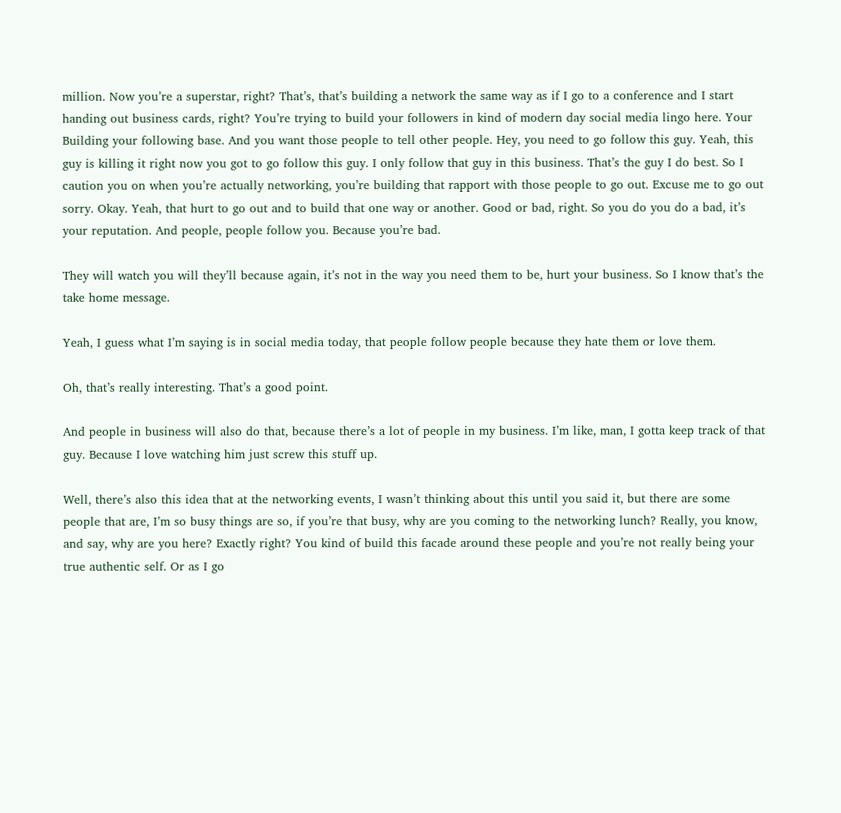million. Now you’re a superstar, right? That’s, that’s building a network the same way as if I go to a conference and I start handing out business cards, right? You’re trying to build your followers in kind of modern day social media lingo here. Your Building your following base. And you want those people to tell other people. Hey, you need to go follow this guy. Yeah, this guy is killing it right now you got to go follow this guy. I only follow that guy in this business. That’s the guy I do best. So I caution you on when you’re actually networking, you’re building that rapport with those people to go out. Excuse me to go out sorry. Okay. Yeah, that hurt to go out and to build that one way or another. Good or bad, right. So you do you do a bad, it’s your reputation. And people, people follow you. Because you’re bad.

They will watch you will they’ll because again, it’s not in the way you need them to be, hurt your business. So I know that’s the take home message.

Yeah, I guess what I’m saying is in social media today, that people follow people because they hate them or love them.

Oh, that’s really interesting. That’s a good point.

And people in business will also do that, because there’s a lot of people in my business. I’m like, man, I gotta keep track of that guy. Because I love watching him just screw this stuff up.

Well, there’s also this idea that at the networking events, I wasn’t thinking about this until you said it, but there are some people that are, I’m so busy things are so, if you’re that busy, why are you coming to the networking lunch? Really, you know, and say, why are you here? Exactly right? You kind of build this facade around these people and you’re not really being your true authentic self. Or as I go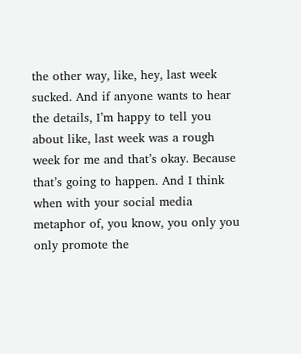the other way, like, hey, last week sucked. And if anyone wants to hear the details, I’m happy to tell you about like, last week was a rough week for me and that’s okay. Because that’s going to happen. And I think when with your social media metaphor of, you know, you only you only promote the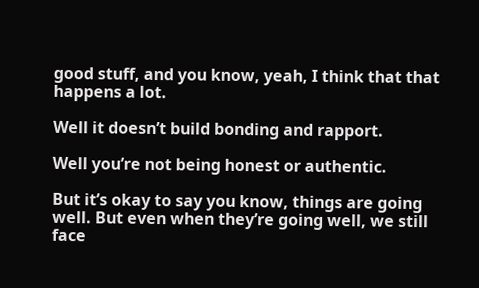good stuff, and you know, yeah, I think that that happens a lot.

Well it doesn’t build bonding and rapport.

Well you’re not being honest or authentic.

But it’s okay to say you know, things are going well. But even when they’re going well, we still face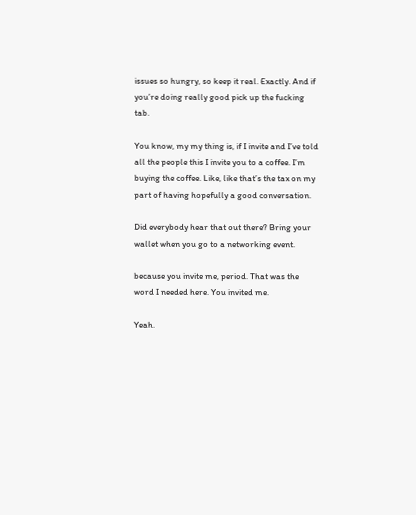issues so hungry, so keep it real. Exactly. And if you’re doing really good pick up the fucking tab.

You know, my my thing is, if I invite and I’ve told all the people this I invite you to a coffee. I’m buying the coffee. Like, like that’s the tax on my part of having hopefully a good conversation.

Did everybody hear that out there? Bring your wallet when you go to a networking event.

because you invite me, period. That was the word I needed here. You invited me.

Yeah.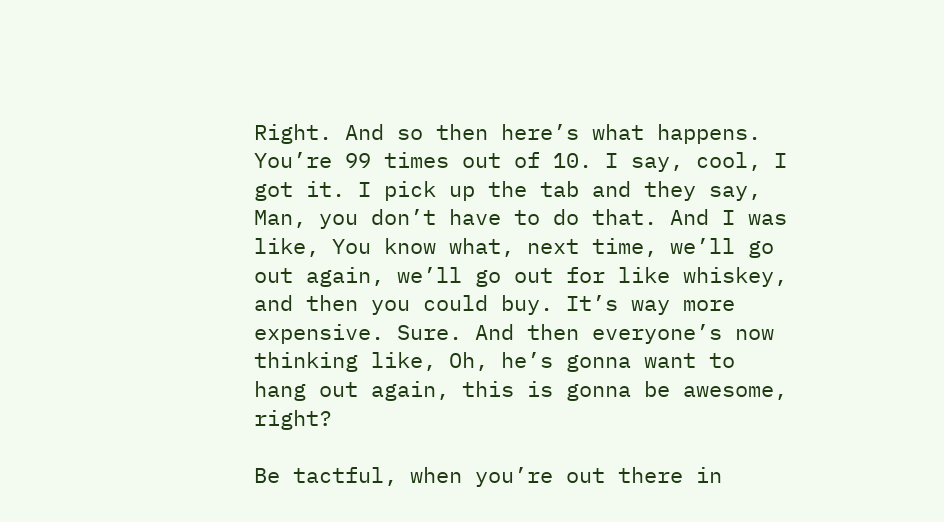Right. And so then here’s what happens. You’re 99 times out of 10. I say, cool, I got it. I pick up the tab and they say, Man, you don’t have to do that. And I was like, You know what, next time, we’ll go out again, we’ll go out for like whiskey, and then you could buy. It’s way more expensive. Sure. And then everyone’s now thinking like, Oh, he’s gonna want to hang out again, this is gonna be awesome, right?

Be tactful, when you’re out there in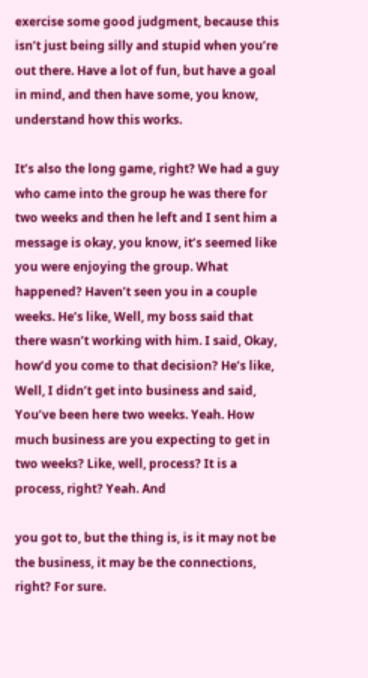exercise some good judgment, because this isn’t just being silly and stupid when you’re out there. Have a lot of fun, but have a goal in mind, and then have some, you know, understand how this works.

It’s also the long game, right? We had a guy who came into the group he was there for two weeks and then he left and I sent him a message is okay, you know, it’s seemed like you were enjoying the group. What happened? Haven’t seen you in a couple weeks. He’s like, Well, my boss said that there wasn’t working with him. I said, Okay, how’d you come to that decision? He’s like, Well, I didn’t get into business and said, You’ve been here two weeks. Yeah. How much business are you expecting to get in two weeks? Like, well, process? It is a process, right? Yeah. And

you got to, but the thing is, is it may not be the business, it may be the connections, right? For sure.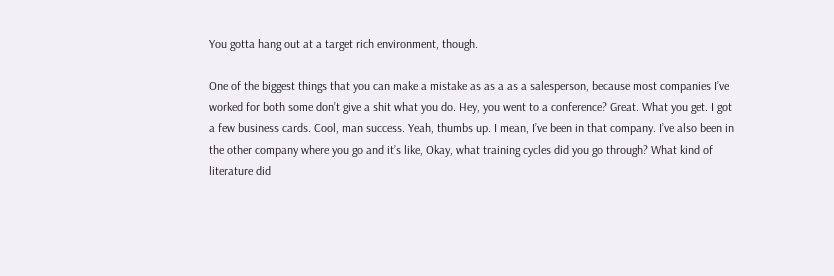You gotta hang out at a target rich environment, though.

One of the biggest things that you can make a mistake as as a as a salesperson, because most companies I’ve worked for both some don’t give a shit what you do. Hey, you went to a conference? Great. What you get. I got a few business cards. Cool, man success. Yeah, thumbs up. I mean, I’ve been in that company. I’ve also been in the other company where you go and it’s like, Okay, what training cycles did you go through? What kind of literature did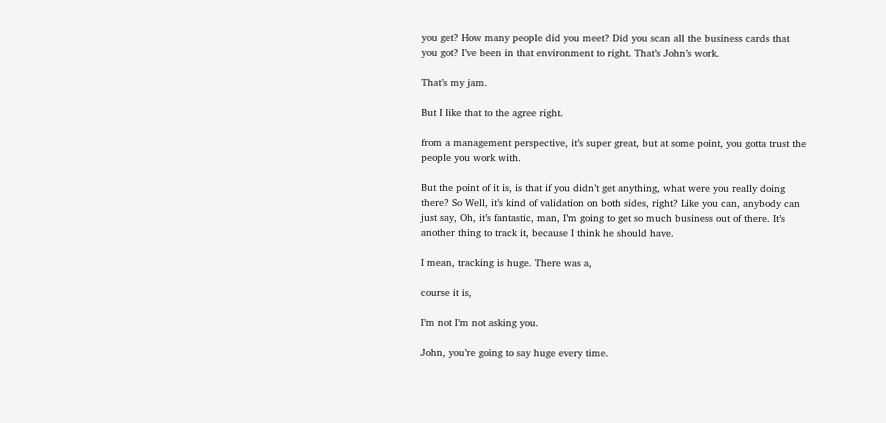you get? How many people did you meet? Did you scan all the business cards that you got? I’ve been in that environment to right. That’s John’s work.

That’s my jam.

But I like that to the agree right.

from a management perspective, it’s super great, but at some point, you gotta trust the people you work with.

But the point of it is, is that if you didn’t get anything, what were you really doing there? So Well, it’s kind of validation on both sides, right? Like you can, anybody can just say, Oh, it’s fantastic, man, I’m going to get so much business out of there. It’s another thing to track it, because I think he should have.

I mean, tracking is huge. There was a,

course it is,

I’m not I’m not asking you.

John, you’re going to say huge every time.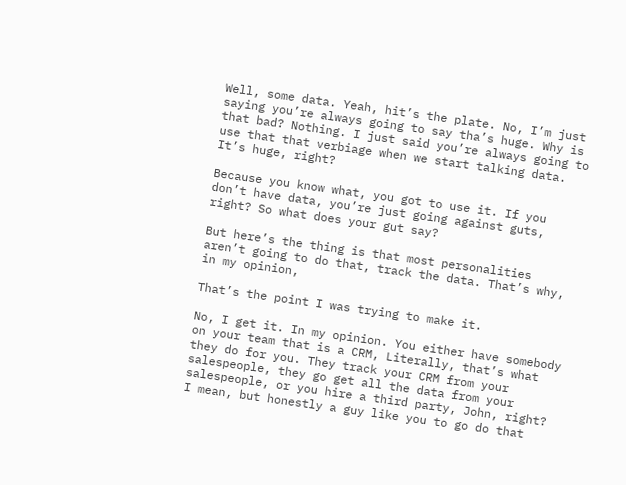Well, some data. Yeah, hit’s the plate. No, I’m just saying you’re always going to say tha’s huge. Why is that bad? Nothing. I just said you’re always going to use that that verbiage when we start talking data. It’s huge, right?

Because you know what, you got to use it. If you don’t have data, you’re just going against guts, right? So what does your gut say?

But here’s the thing is that most personalities aren’t going to do that, track the data. That’s why, in my opinion,

That’s the point I was trying to make it.

No, I get it. In my opinion. You either have somebody on your team that is a CRM, Literally, that’s what they do for you. They track your CRM from your salespeople, they go get all the data from your salespeople, or you hire a third party, John, right? I mean, but honestly a guy like you to go do that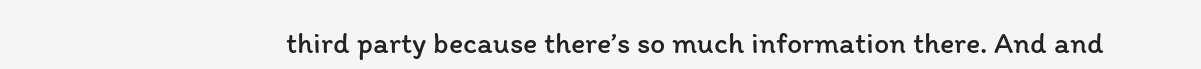third party because there’s so much information there. And and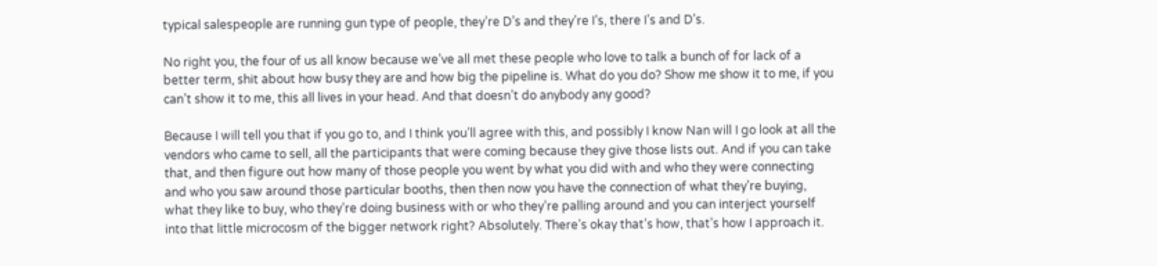typical salespeople are running gun type of people, they’re D’s and they’re I’s, there I’s and D’s.

No right you, the four of us all know because we’ve all met these people who love to talk a bunch of for lack of a better term, shit about how busy they are and how big the pipeline is. What do you do? Show me show it to me, if you can’t show it to me, this all lives in your head. And that doesn’t do anybody any good?

Because I will tell you that if you go to, and I think you’ll agree with this, and possibly I know Nan will I go look at all the vendors who came to sell, all the participants that were coming because they give those lists out. And if you can take that, and then figure out how many of those people you went by what you did with and who they were connecting and who you saw around those particular booths, then then now you have the connection of what they’re buying, what they like to buy, who they’re doing business with or who they’re palling around and you can interject yourself into that little microcosm of the bigger network right? Absolutely. There’s okay that’s how, that’s how I approach it.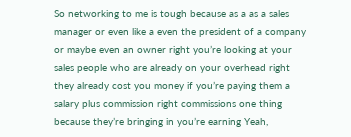So networking to me is tough because as a as a sales manager or even like a even the president of a company or maybe even an owner right you’re looking at your sales people who are already on your overhead right they already cost you money if you’re paying them a salary plus commission right commissions one thing because they’re bringing in you’re earning Yeah,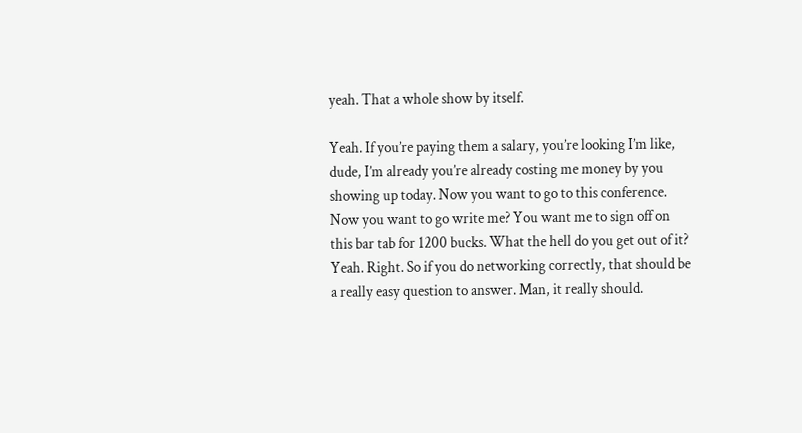yeah. That a whole show by itself.

Yeah. If you’re paying them a salary, you’re looking I’m like, dude, I’m already you’re already costing me money by you showing up today. Now you want to go to this conference. Now you want to go write me? You want me to sign off on this bar tab for 1200 bucks. What the hell do you get out of it? Yeah. Right. So if you do networking correctly, that should be a really easy question to answer. Man, it really should.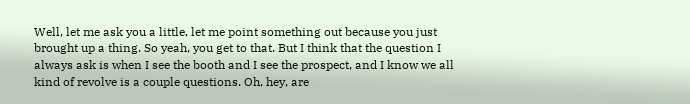Well, let me ask you a little, let me point something out because you just brought up a thing. So yeah, you get to that. But I think that the question I always ask is when I see the booth and I see the prospect, and I know we all kind of revolve is a couple questions. Oh, hey, are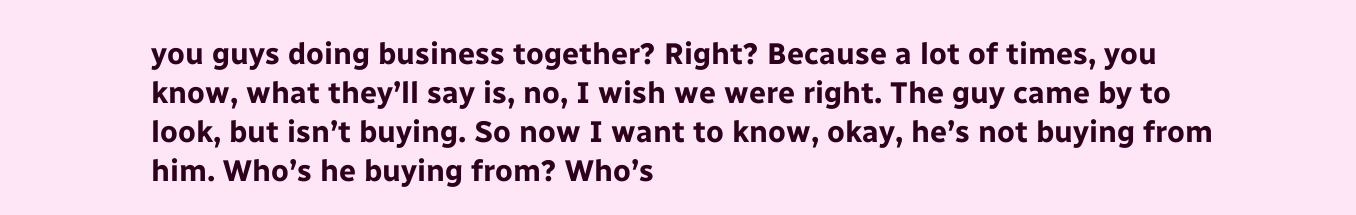you guys doing business together? Right? Because a lot of times, you know, what they’ll say is, no, I wish we were right. The guy came by to look, but isn’t buying. So now I want to know, okay, he’s not buying from him. Who’s he buying from? Who’s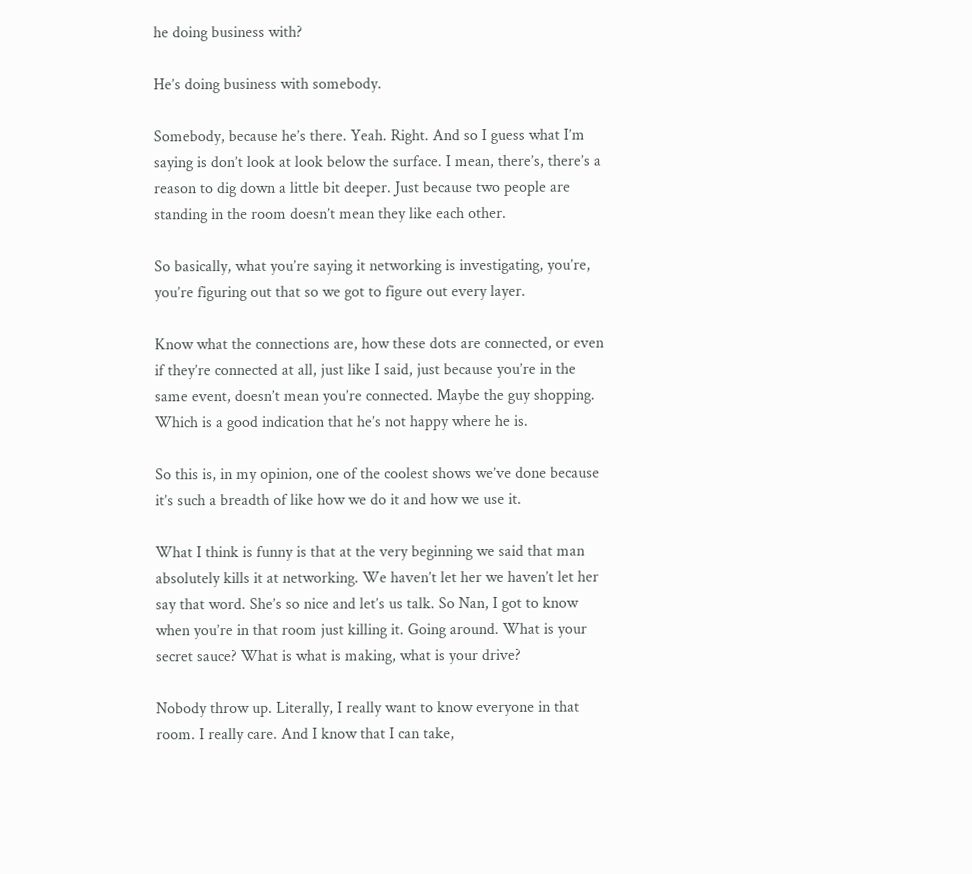he doing business with?

He’s doing business with somebody.

Somebody, because he’s there. Yeah. Right. And so I guess what I’m saying is don’t look at look below the surface. I mean, there’s, there’s a reason to dig down a little bit deeper. Just because two people are standing in the room doesn’t mean they like each other.

So basically, what you’re saying it networking is investigating, you’re, you’re figuring out that so we got to figure out every layer.

Know what the connections are, how these dots are connected, or even if they’re connected at all, just like I said, just because you’re in the same event, doesn’t mean you’re connected. Maybe the guy shopping. Which is a good indication that he’s not happy where he is.

So this is, in my opinion, one of the coolest shows we’ve done because it’s such a breadth of like how we do it and how we use it.

What I think is funny is that at the very beginning we said that man absolutely kills it at networking. We haven’t let her we haven’t let her say that word. She’s so nice and let’s us talk. So Nan, I got to know when you’re in that room just killing it. Going around. What is your secret sauce? What is what is making, what is your drive?

Nobody throw up. Literally, I really want to know everyone in that room. I really care. And I know that I can take,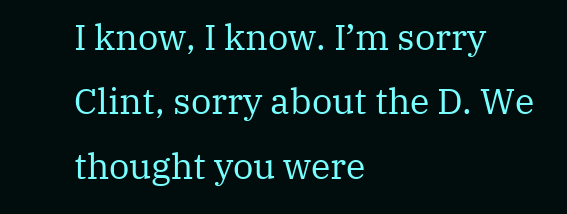I know, I know. I’m sorry Clint, sorry about the D. We thought you were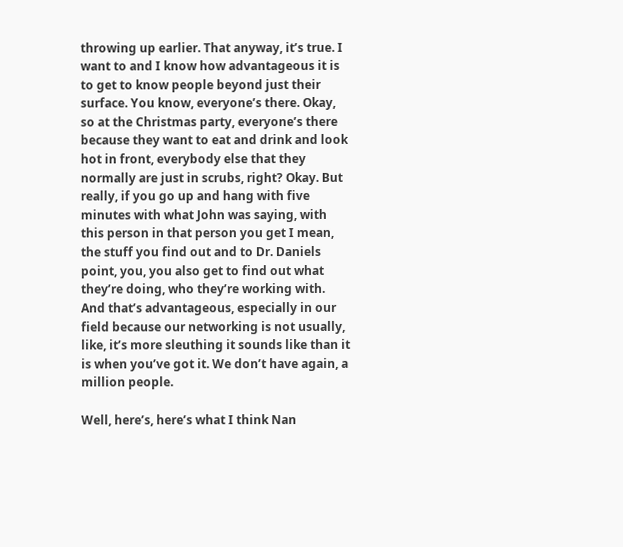throwing up earlier. That anyway, it’s true. I want to and I know how advantageous it is to get to know people beyond just their surface. You know, everyone’s there. Okay, so at the Christmas party, everyone’s there because they want to eat and drink and look hot in front, everybody else that they normally are just in scrubs, right? Okay. But really, if you go up and hang with five minutes with what John was saying, with this person in that person you get I mean, the stuff you find out and to Dr. Daniels point, you, you also get to find out what they’re doing, who they’re working with. And that’s advantageous, especially in our field because our networking is not usually, like, it’s more sleuthing it sounds like than it is when you’ve got it. We don’t have again, a million people.

Well, here’s, here’s what I think Nan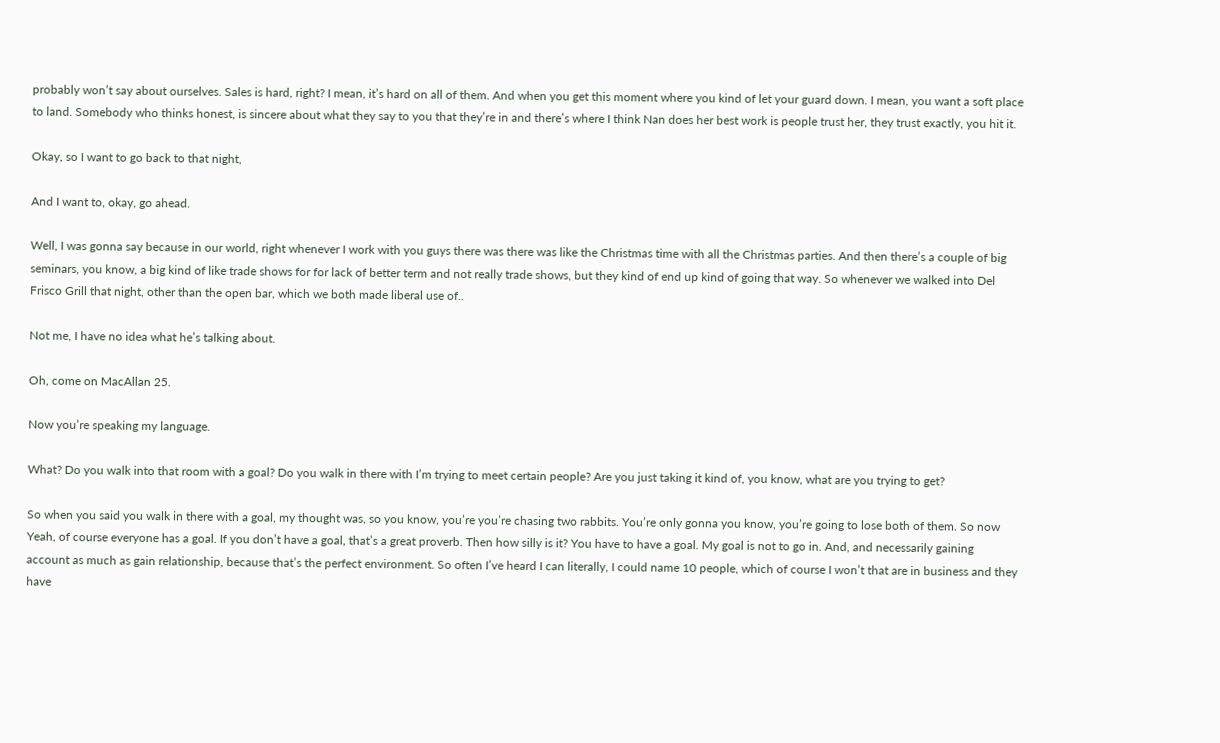probably won’t say about ourselves. Sales is hard, right? I mean, it’s hard on all of them. And when you get this moment where you kind of let your guard down. I mean, you want a soft place to land. Somebody who thinks honest, is sincere about what they say to you that they’re in and there’s where I think Nan does her best work is people trust her, they trust exactly, you hit it.

Okay, so I want to go back to that night,

And I want to, okay, go ahead.

Well, I was gonna say because in our world, right whenever I work with you guys there was there was like the Christmas time with all the Christmas parties. And then there’s a couple of big seminars, you know, a big kind of like trade shows for for lack of better term and not really trade shows, but they kind of end up kind of going that way. So whenever we walked into Del Frisco Grill that night, other than the open bar, which we both made liberal use of..

Not me, I have no idea what he’s talking about.

Oh, come on MacAllan 25.

Now you’re speaking my language.

What? Do you walk into that room with a goal? Do you walk in there with I’m trying to meet certain people? Are you just taking it kind of, you know, what are you trying to get?

So when you said you walk in there with a goal, my thought was, so you know, you’re you’re chasing two rabbits. You’re only gonna you know, you’re going to lose both of them. So now Yeah, of course everyone has a goal. If you don’t have a goal, that’s a great proverb. Then how silly is it? You have to have a goal. My goal is not to go in. And, and necessarily gaining account as much as gain relationship, because that’s the perfect environment. So often I’ve heard I can literally, I could name 10 people, which of course I won’t that are in business and they have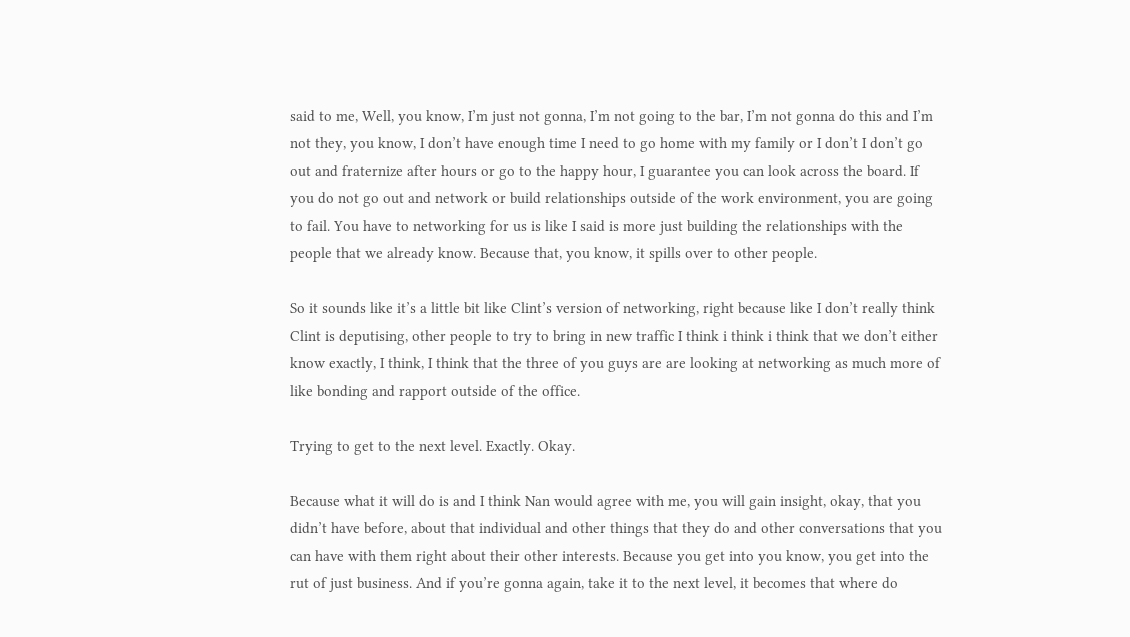said to me, Well, you know, I’m just not gonna, I’m not going to the bar, I’m not gonna do this and I’m not they, you know, I don’t have enough time I need to go home with my family or I don’t I don’t go out and fraternize after hours or go to the happy hour, I guarantee you can look across the board. If you do not go out and network or build relationships outside of the work environment, you are going to fail. You have to networking for us is like I said is more just building the relationships with the people that we already know. Because that, you know, it spills over to other people.

So it sounds like it’s a little bit like Clint’s version of networking, right because like I don’t really think Clint is deputising, other people to try to bring in new traffic I think i think i think that we don’t either know exactly, I think, I think that the three of you guys are are looking at networking as much more of like bonding and rapport outside of the office.

Trying to get to the next level. Exactly. Okay.

Because what it will do is and I think Nan would agree with me, you will gain insight, okay, that you didn’t have before, about that individual and other things that they do and other conversations that you can have with them right about their other interests. Because you get into you know, you get into the rut of just business. And if you’re gonna again, take it to the next level, it becomes that where do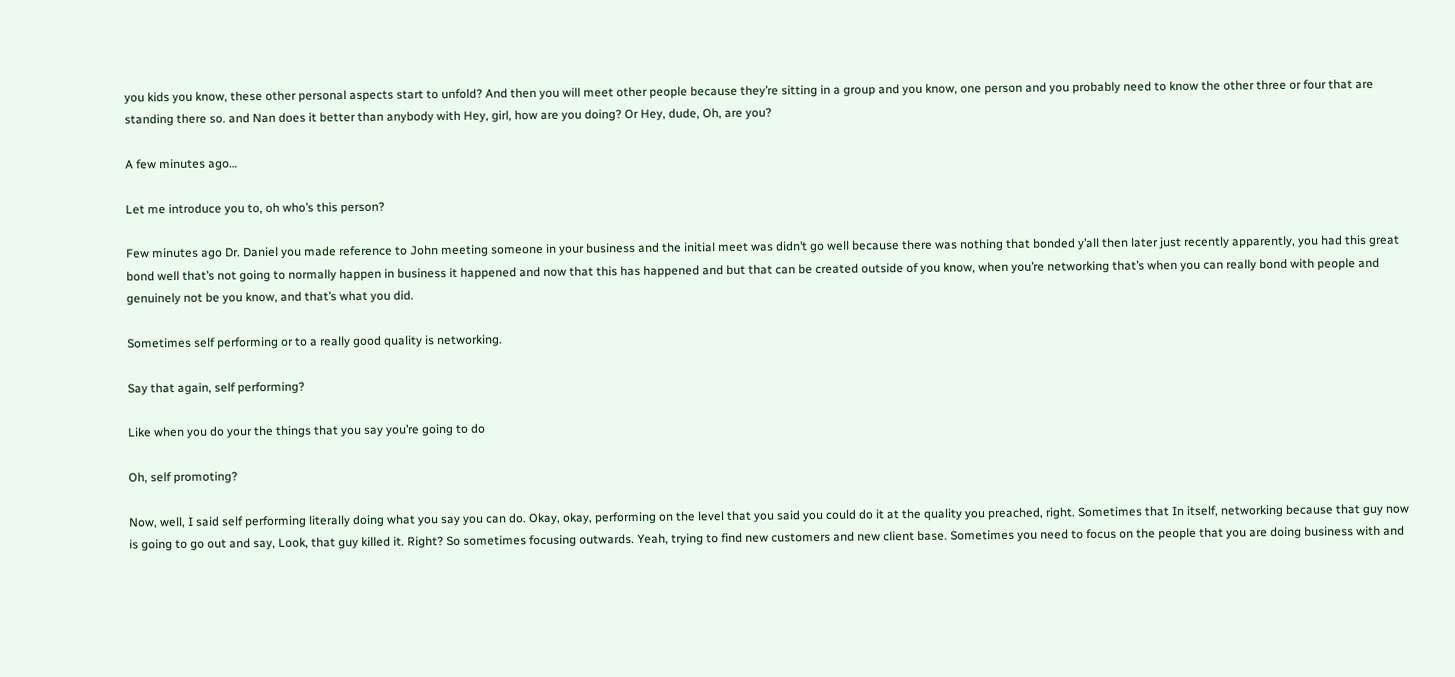you kids you know, these other personal aspects start to unfold? And then you will meet other people because they’re sitting in a group and you know, one person and you probably need to know the other three or four that are standing there so. and Nan does it better than anybody with Hey, girl, how are you doing? Or Hey, dude, Oh, are you?

A few minutes ago…

Let me introduce you to, oh who’s this person?

Few minutes ago Dr. Daniel you made reference to John meeting someone in your business and the initial meet was didn’t go well because there was nothing that bonded y’all then later just recently apparently, you had this great bond well that’s not going to normally happen in business it happened and now that this has happened and but that can be created outside of you know, when you’re networking that’s when you can really bond with people and genuinely not be you know, and that’s what you did.

Sometimes self performing or to a really good quality is networking.

Say that again, self performing?

Like when you do your the things that you say you’re going to do

Oh, self promoting?

Now, well, I said self performing literally doing what you say you can do. Okay, okay, performing on the level that you said you could do it at the quality you preached, right. Sometimes that In itself, networking because that guy now is going to go out and say, Look, that guy killed it. Right? So sometimes focusing outwards. Yeah, trying to find new customers and new client base. Sometimes you need to focus on the people that you are doing business with and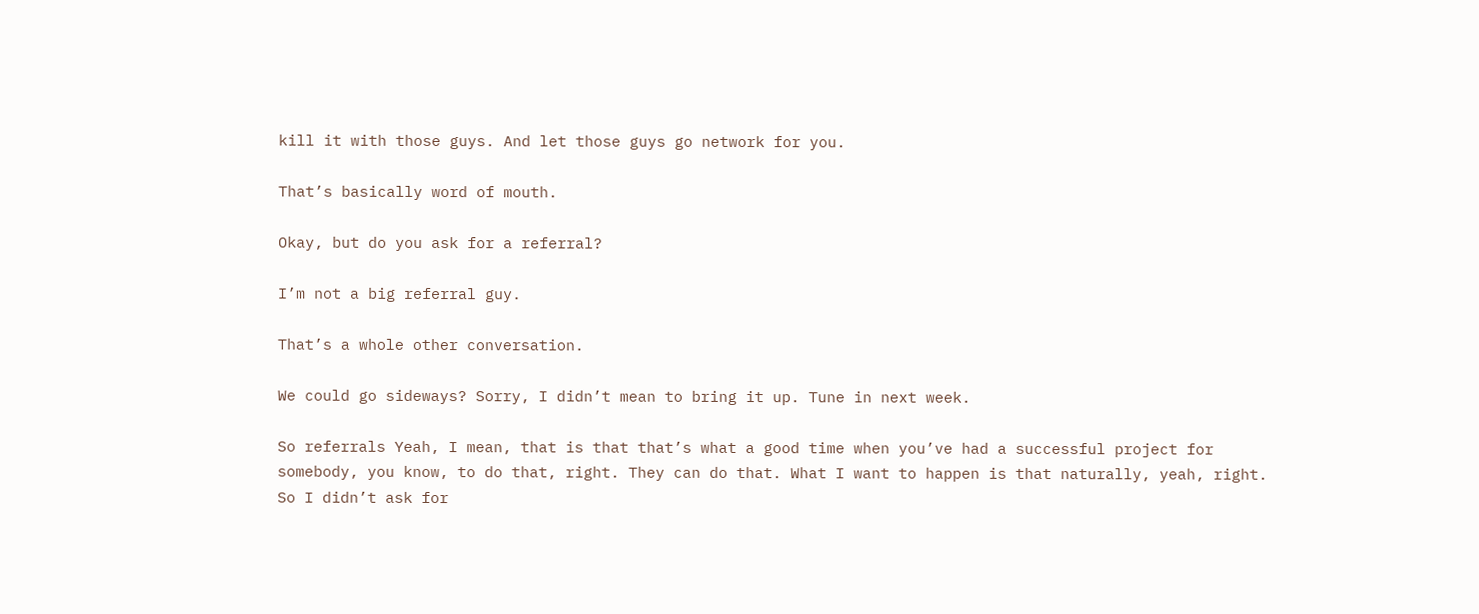kill it with those guys. And let those guys go network for you.

That’s basically word of mouth.

Okay, but do you ask for a referral?

I’m not a big referral guy.

That’s a whole other conversation.

We could go sideways? Sorry, I didn’t mean to bring it up. Tune in next week.

So referrals Yeah, I mean, that is that that’s what a good time when you’ve had a successful project for somebody, you know, to do that, right. They can do that. What I want to happen is that naturally, yeah, right. So I didn’t ask for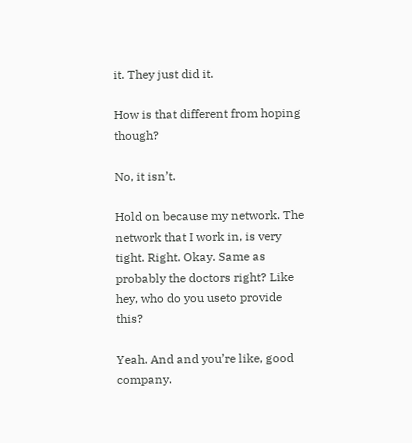it. They just did it.

How is that different from hoping though?

No, it isn’t.

Hold on because my network. The network that I work in, is very tight. Right. Okay. Same as probably the doctors right? Like hey, who do you useto provide this?

Yeah. And and you’re like, good company.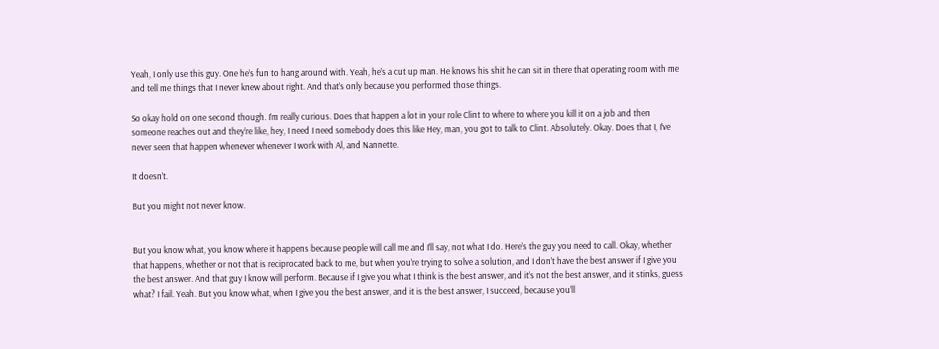Yeah, I only use this guy. One he’s fun to hang around with. Yeah, he’s a cut up man. He knows his shit he can sit in there that operating room with me and tell me things that I never knew about right. And that’s only because you performed those things.

So okay hold on one second though. I’m really curious. Does that happen a lot in your role Clint to where to where you kill it on a job and then someone reaches out and they’re like, hey, I need I need somebody does this like Hey, man, you got to talk to Clint. Absolutely. Okay. Does that I, I’ve never seen that happen whenever whenever I work with Al, and Nannette.

It doesn’t.

But you might not never know.


But you know what, you know where it happens because people will call me and I’ll say, not what I do. Here’s the guy you need to call. Okay, whether that happens, whether or not that is reciprocated back to me, but when you’re trying to solve a solution, and I don’t have the best answer if I give you the best answer. And that guy I know will perform. Because if I give you what I think is the best answer, and it’s not the best answer, and it stinks, guess what? I fail. Yeah. But you know what, when I give you the best answer, and it is the best answer, I succeed, because you’ll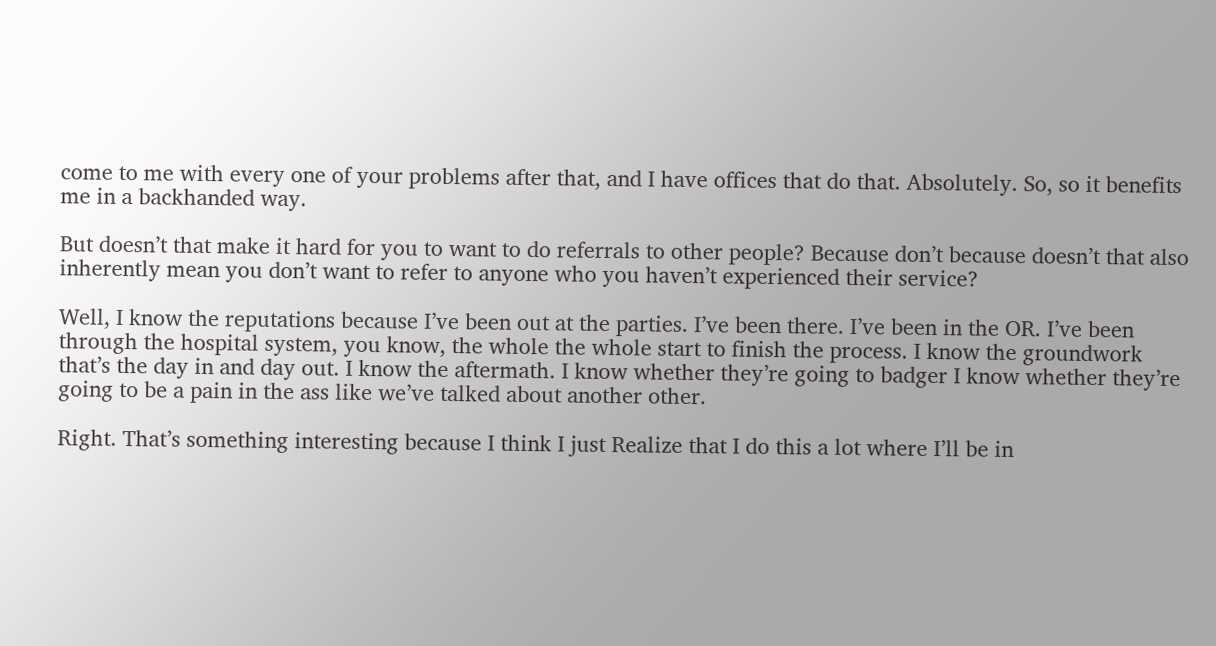come to me with every one of your problems after that, and I have offices that do that. Absolutely. So, so it benefits me in a backhanded way.

But doesn’t that make it hard for you to want to do referrals to other people? Because don’t because doesn’t that also inherently mean you don’t want to refer to anyone who you haven’t experienced their service?

Well, I know the reputations because I’ve been out at the parties. I’ve been there. I’ve been in the OR. I’ve been through the hospital system, you know, the whole the whole start to finish the process. I know the groundwork that’s the day in and day out. I know the aftermath. I know whether they’re going to badger I know whether they’re going to be a pain in the ass like we’ve talked about another other.

Right. That’s something interesting because I think I just Realize that I do this a lot where I’ll be in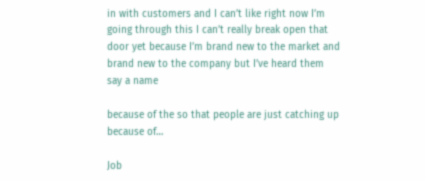in with customers and I can’t like right now I’m going through this I can’t really break open that door yet because I’m brand new to the market and brand new to the company but I’ve heard them say a name

because of the so that people are just catching up because of…

Job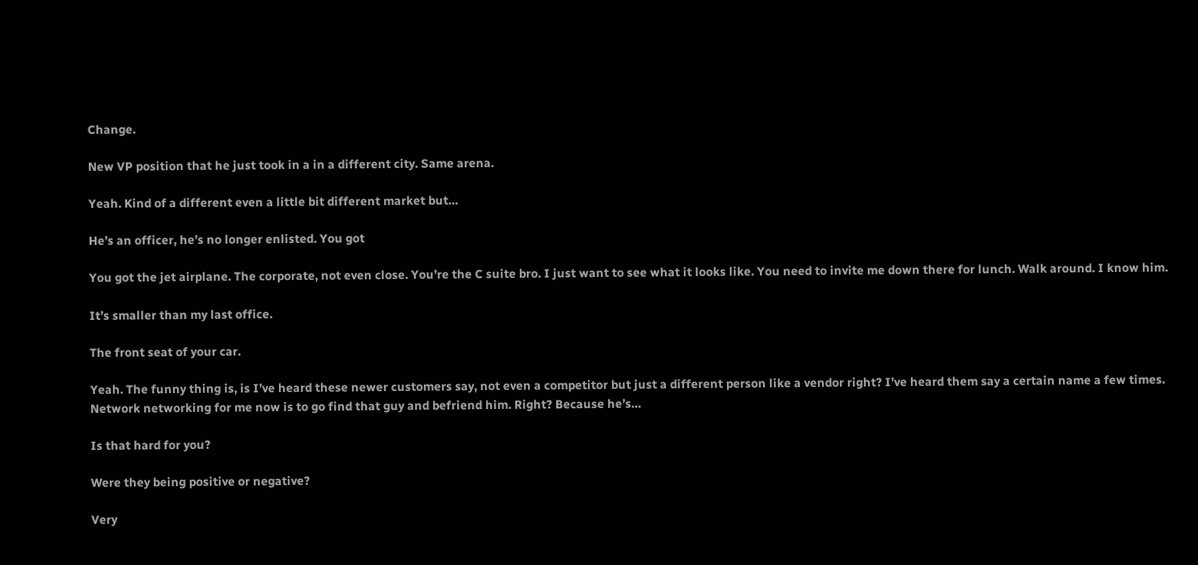Change.

New VP position that he just took in a in a different city. Same arena.

Yeah. Kind of a different even a little bit different market but…

He’s an officer, he’s no longer enlisted. You got

You got the jet airplane. The corporate, not even close. You’re the C suite bro. I just want to see what it looks like. You need to invite me down there for lunch. Walk around. I know him.

It’s smaller than my last office.

The front seat of your car.

Yeah. The funny thing is, is I’ve heard these newer customers say, not even a competitor but just a different person like a vendor right? I’ve heard them say a certain name a few times. Network networking for me now is to go find that guy and befriend him. Right? Because he’s…

Is that hard for you?

Were they being positive or negative?

Very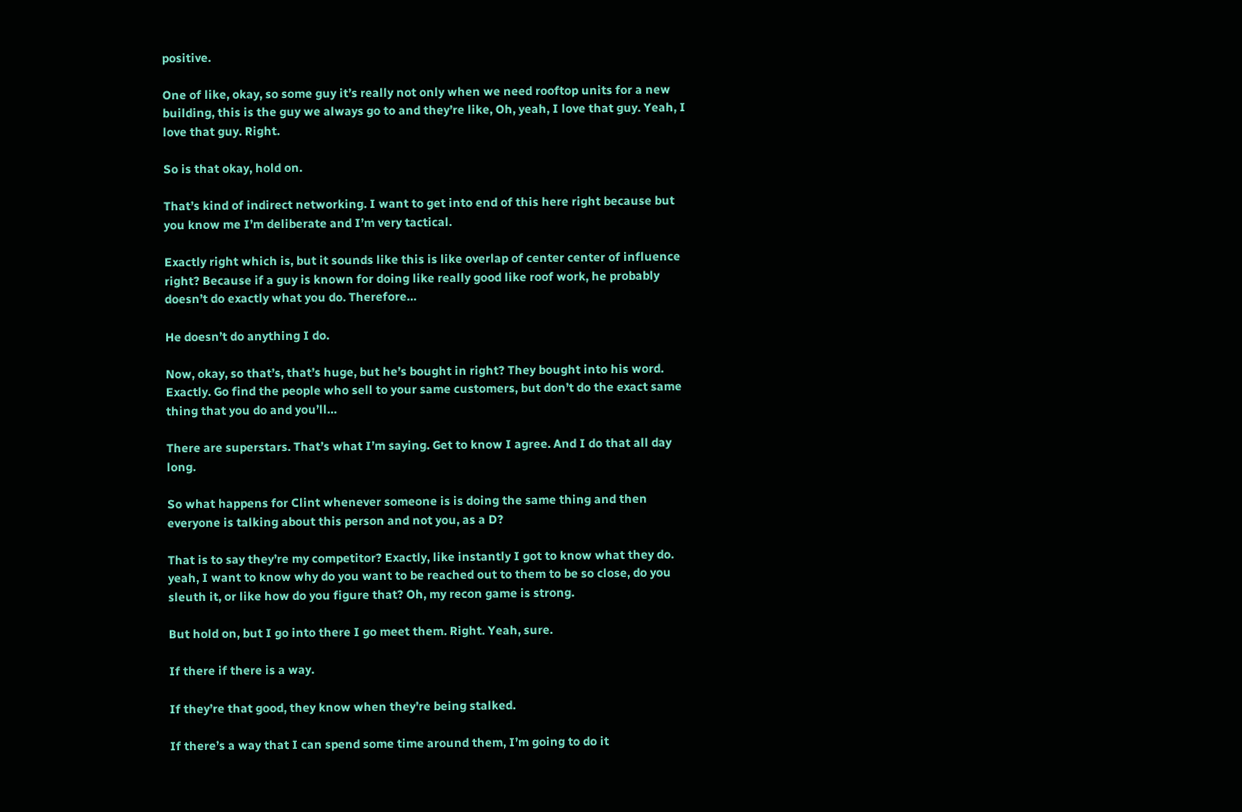positive.

One of like, okay, so some guy it’s really not only when we need rooftop units for a new building, this is the guy we always go to and they’re like, Oh, yeah, I love that guy. Yeah, I love that guy. Right.

So is that okay, hold on.

That’s kind of indirect networking. I want to get into end of this here right because but you know me I’m deliberate and I’m very tactical.

Exactly right which is, but it sounds like this is like overlap of center center of influence right? Because if a guy is known for doing like really good like roof work, he probably doesn’t do exactly what you do. Therefore…

He doesn’t do anything I do.

Now, okay, so that’s, that’s huge, but he’s bought in right? They bought into his word. Exactly. Go find the people who sell to your same customers, but don’t do the exact same thing that you do and you’ll…

There are superstars. That’s what I’m saying. Get to know I agree. And I do that all day long.

So what happens for Clint whenever someone is is doing the same thing and then everyone is talking about this person and not you, as a D?

That is to say they’re my competitor? Exactly, like instantly I got to know what they do. yeah, I want to know why do you want to be reached out to them to be so close, do you sleuth it, or like how do you figure that? Oh, my recon game is strong.

But hold on, but I go into there I go meet them. Right. Yeah, sure.

If there if there is a way.

If they’re that good, they know when they’re being stalked.

If there’s a way that I can spend some time around them, I’m going to do it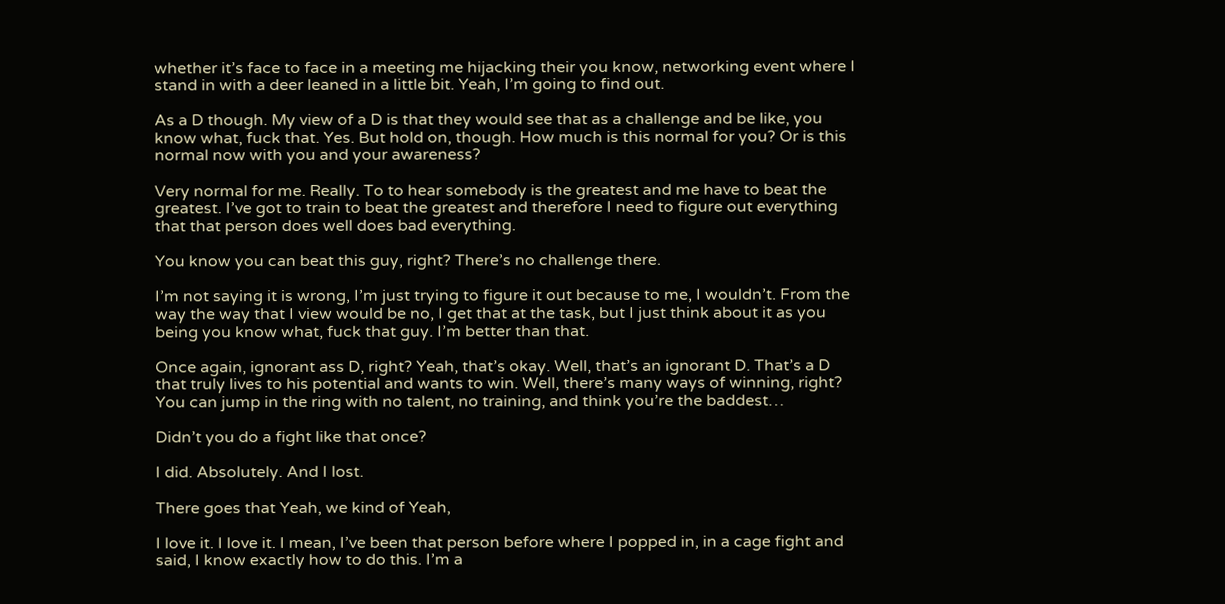whether it’s face to face in a meeting me hijacking their you know, networking event where I stand in with a deer leaned in a little bit. Yeah, I’m going to find out.

As a D though. My view of a D is that they would see that as a challenge and be like, you know what, fuck that. Yes. But hold on, though. How much is this normal for you? Or is this normal now with you and your awareness?

Very normal for me. Really. To to hear somebody is the greatest and me have to beat the greatest. I’ve got to train to beat the greatest and therefore I need to figure out everything that that person does well does bad everything.

You know you can beat this guy, right? There’s no challenge there.

I’m not saying it is wrong, I’m just trying to figure it out because to me, I wouldn’t. From the way the way that I view would be no, I get that at the task, but I just think about it as you being you know what, fuck that guy. I’m better than that.

Once again, ignorant ass D, right? Yeah, that’s okay. Well, that’s an ignorant D. That’s a D that truly lives to his potential and wants to win. Well, there’s many ways of winning, right? You can jump in the ring with no talent, no training, and think you’re the baddest…

Didn’t you do a fight like that once?

I did. Absolutely. And I lost.

There goes that Yeah, we kind of Yeah,

I love it. I love it. I mean, I’ve been that person before where I popped in, in a cage fight and said, I know exactly how to do this. I’m a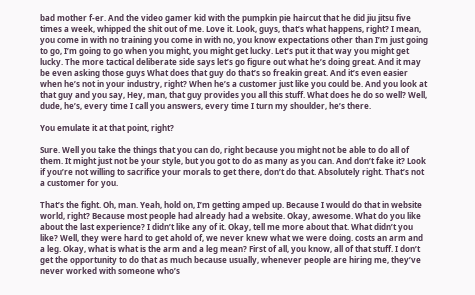bad mother f-er. And the video gamer kid with the pumpkin pie haircut that he did jiu jitsu five times a week, whipped the shit out of me. Love it. Look, guys, that’s what happens, right? I mean, you come in with no training you come in with no, you know expectations other than I’m just going to go, I’m going to go when you might, you might get lucky. Let’s put it that way you might get lucky. The more tactical deliberate side says let’s go figure out what he’s doing great. And it may be even asking those guys What does that guy do that’s so freakin great. And it’s even easier when he’s not in your industry, right? When he’s a customer just like you could be. And you look at that guy and you say, Hey, man, that guy provides you all this stuff. What does he do so well? Well, dude, he’s, every time I call you answers, every time I turn my shoulder, he’s there.

You emulate it at that point, right?

Sure. Well you take the things that you can do, right because you might not be able to do all of them. It might just not be your style, but you got to do as many as you can. And don’t fake it? Look if you’re not willing to sacrifice your morals to get there, don’t do that. Absolutely right. That’s not a customer for you.

That’s the fight. Oh, man. Yeah, hold on, I’m getting amped up. Because I would do that in website world, right? Because most people had already had a website. Okay, awesome. What do you like about the last experience? I didn’t like any of it. Okay, tell me more about that. What didn’t you like? Well, they were hard to get ahold of, we never knew what we were doing. costs an arm and a leg. Okay, what is what is the arm and a leg mean? First of all, you know, all of that stuff. I don’t get the opportunity to do that as much because usually, whenever people are hiring me, they’ve never worked with someone who’s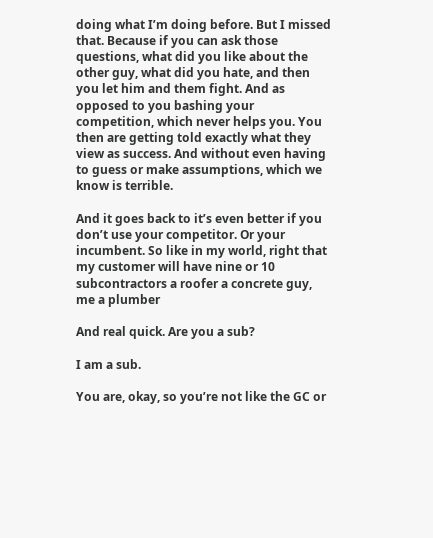doing what I’m doing before. But I missed that. Because if you can ask those questions, what did you like about the other guy, what did you hate, and then you let him and them fight. And as opposed to you bashing your competition, which never helps you. You then are getting told exactly what they view as success. And without even having to guess or make assumptions, which we know is terrible.

And it goes back to it’s even better if you don’t use your competitor. Or your incumbent. So like in my world, right that my customer will have nine or 10 subcontractors a roofer a concrete guy, me a plumber

And real quick. Are you a sub?

I am a sub.

You are, okay, so you’re not like the GC or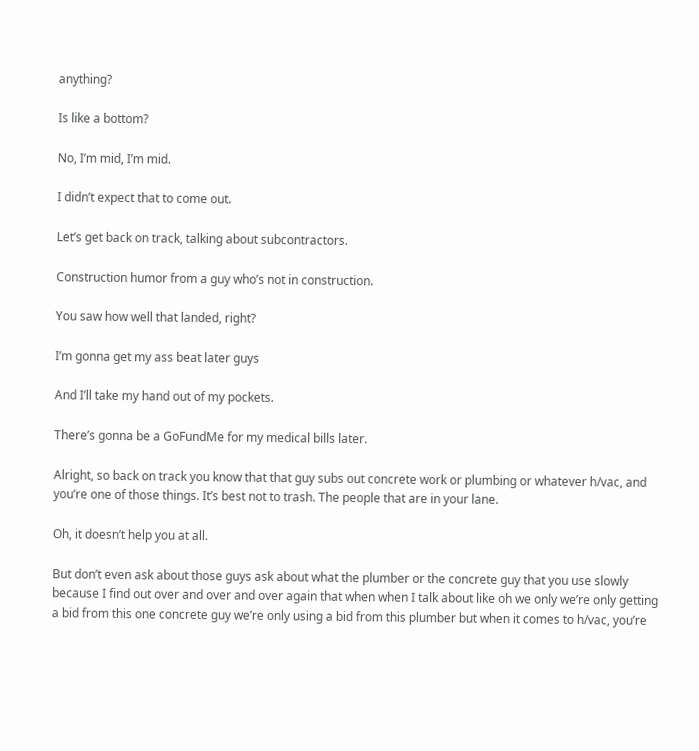anything?

Is like a bottom?

No, I’m mid, I’m mid.

I didn’t expect that to come out.

Let’s get back on track, talking about subcontractors.

Construction humor from a guy who’s not in construction.

You saw how well that landed, right?

I’m gonna get my ass beat later guys

And I’ll take my hand out of my pockets.

There’s gonna be a GoFundMe for my medical bills later.

Alright, so back on track you know that that guy subs out concrete work or plumbing or whatever h/vac, and you’re one of those things. It’s best not to trash. The people that are in your lane.

Oh, it doesn’t help you at all.

But don’t even ask about those guys ask about what the plumber or the concrete guy that you use slowly because I find out over and over and over again that when when I talk about like oh we only we’re only getting a bid from this one concrete guy we’re only using a bid from this plumber but when it comes to h/vac, you’re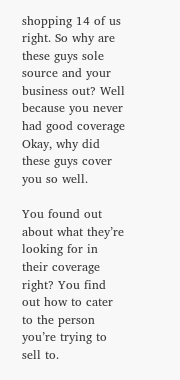shopping 14 of us right. So why are these guys sole source and your business out? Well because you never had good coverage Okay, why did these guys cover you so well.

You found out about what they’re looking for in their coverage right? You find out how to cater to the person you’re trying to sell to.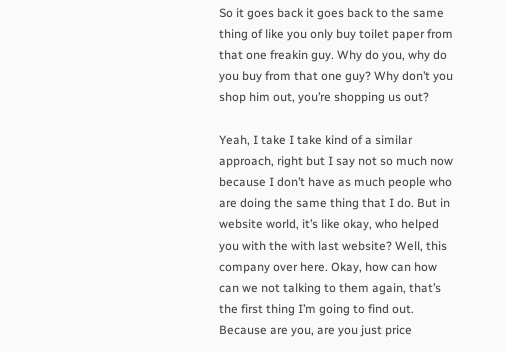So it goes back it goes back to the same thing of like you only buy toilet paper from that one freakin guy. Why do you, why do you buy from that one guy? Why don’t you shop him out, you’re shopping us out?

Yeah, I take I take kind of a similar approach, right but I say not so much now because I don’t have as much people who are doing the same thing that I do. But in website world, it’s like okay, who helped you with the with last website? Well, this company over here. Okay, how can how can we not talking to them again, that’s the first thing I’m going to find out. Because are you, are you just price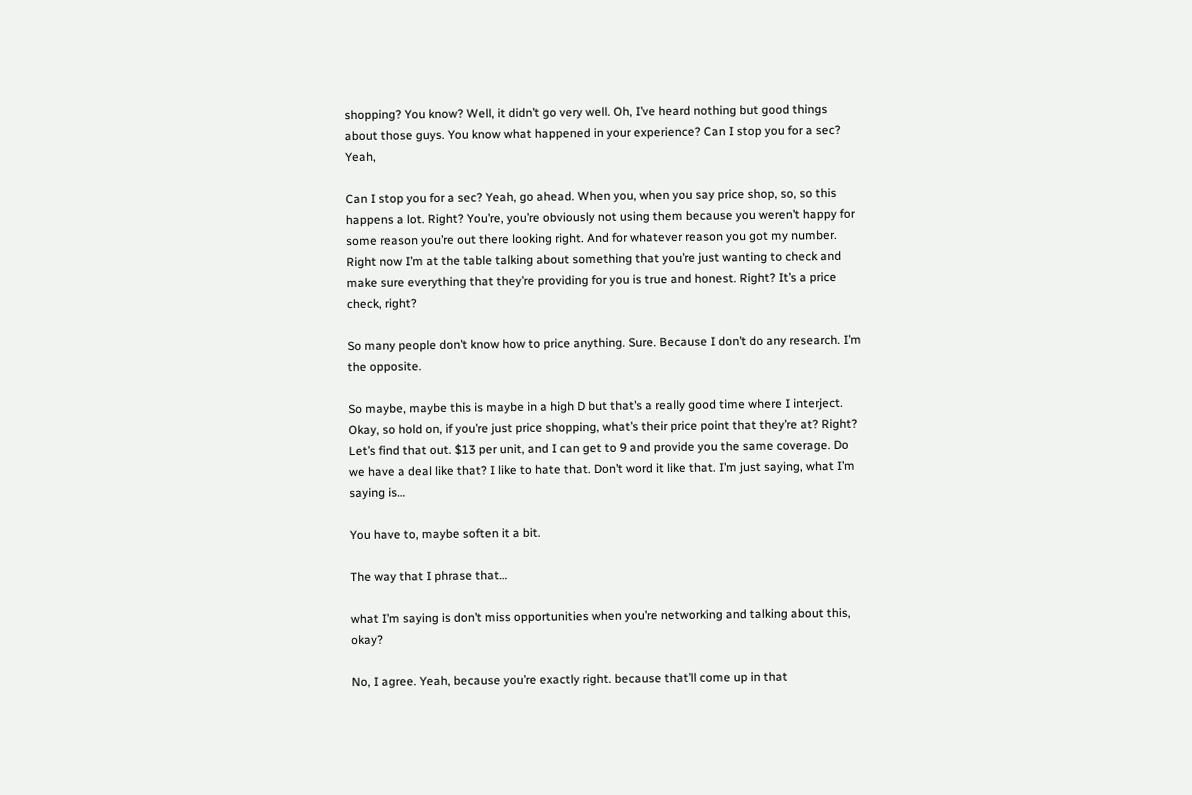shopping? You know? Well, it didn’t go very well. Oh, I’ve heard nothing but good things about those guys. You know what happened in your experience? Can I stop you for a sec? Yeah,

Can I stop you for a sec? Yeah, go ahead. When you, when you say price shop, so, so this happens a lot. Right? You’re, you’re obviously not using them because you weren’t happy for some reason you’re out there looking right. And for whatever reason you got my number. Right now I’m at the table talking about something that you’re just wanting to check and make sure everything that they’re providing for you is true and honest. Right? It’s a price check, right?

So many people don’t know how to price anything. Sure. Because I don’t do any research. I’m the opposite.

So maybe, maybe this is maybe in a high D but that’s a really good time where I interject. Okay, so hold on, if you’re just price shopping, what’s their price point that they’re at? Right? Let’s find that out. $13 per unit, and I can get to 9 and provide you the same coverage. Do we have a deal like that? I like to hate that. Don’t word it like that. I’m just saying, what I’m saying is…

You have to, maybe soften it a bit.

The way that I phrase that…

what I’m saying is don’t miss opportunities when you’re networking and talking about this, okay?

No, I agree. Yeah, because you’re exactly right. because that’ll come up in that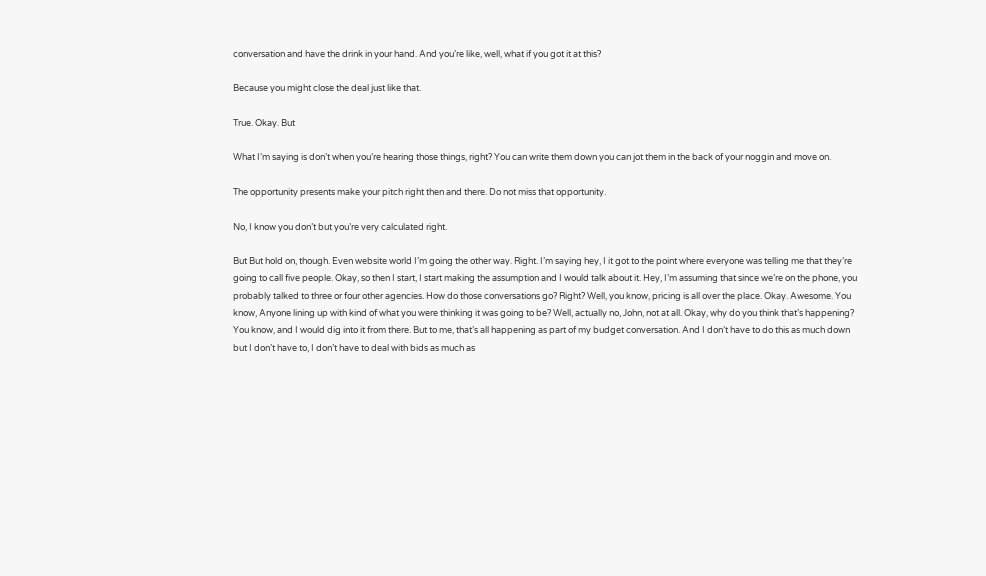conversation and have the drink in your hand. And you’re like, well, what if you got it at this?

Because you might close the deal just like that.

True. Okay. But

What I’m saying is don’t when you’re hearing those things, right? You can write them down you can jot them in the back of your noggin and move on.

The opportunity presents make your pitch right then and there. Do not miss that opportunity.

No, I know you don’t but you’re very calculated right.

But But hold on, though. Even website world I’m going the other way. Right. I’m saying hey, I it got to the point where everyone was telling me that they’re going to call five people. Okay, so then I start, I start making the assumption and I would talk about it. Hey, I’m assuming that since we’re on the phone, you probably talked to three or four other agencies. How do those conversations go? Right? Well, you know, pricing is all over the place. Okay. Awesome. You know, Anyone lining up with kind of what you were thinking it was going to be? Well, actually no, John, not at all. Okay, why do you think that’s happening? You know, and I would dig into it from there. But to me, that’s all happening as part of my budget conversation. And I don’t have to do this as much down but I don’t have to, I don’t have to deal with bids as much as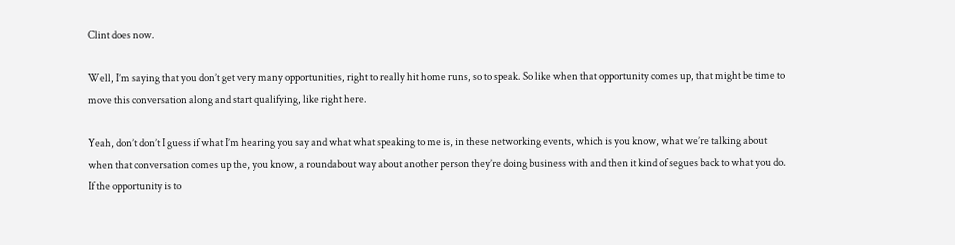Clint does now.

Well, I’m saying that you don’t get very many opportunities, right to really hit home runs, so to speak. So like when that opportunity comes up, that might be time to move this conversation along and start qualifying, like right here.

Yeah, don’t don’t I guess if what I’m hearing you say and what what speaking to me is, in these networking events, which is you know, what we’re talking about when that conversation comes up the, you know, a roundabout way about another person they’re doing business with and then it kind of segues back to what you do. If the opportunity is to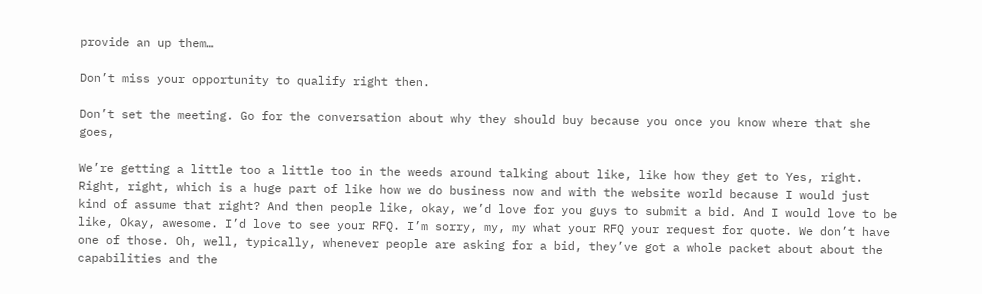provide an up them…

Don’t miss your opportunity to qualify right then.

Don’t set the meeting. Go for the conversation about why they should buy because you once you know where that she goes,

We’re getting a little too a little too in the weeds around talking about like, like how they get to Yes, right. Right, right, which is a huge part of like how we do business now and with the website world because I would just kind of assume that right? And then people like, okay, we’d love for you guys to submit a bid. And I would love to be like, Okay, awesome. I’d love to see your RFQ. I’m sorry, my, my what your RFQ your request for quote. We don’t have one of those. Oh, well, typically, whenever people are asking for a bid, they’ve got a whole packet about about the capabilities and the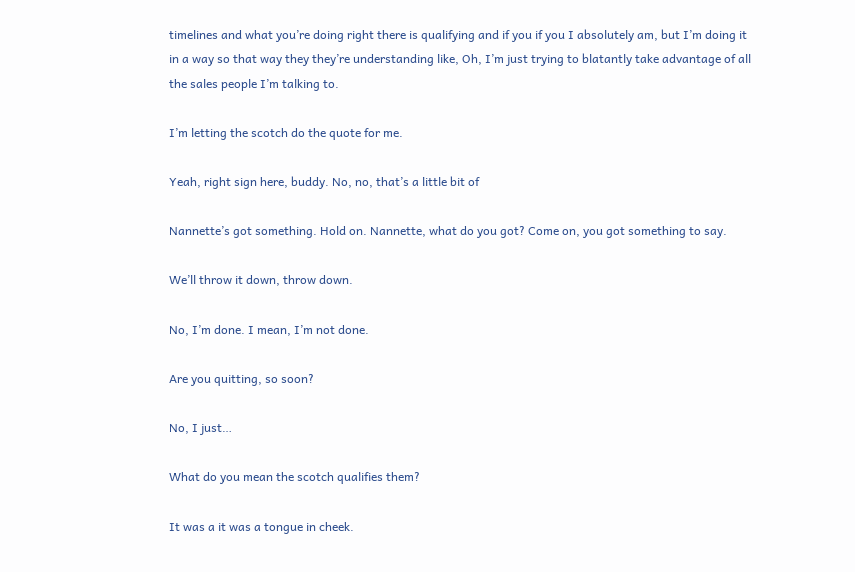timelines and what you’re doing right there is qualifying and if you if you I absolutely am, but I’m doing it in a way so that way they they’re understanding like, Oh, I’m just trying to blatantly take advantage of all the sales people I’m talking to.

I’m letting the scotch do the quote for me.

Yeah, right sign here, buddy. No, no, that’s a little bit of

Nannette’s got something. Hold on. Nannette, what do you got? Come on, you got something to say.

We’ll throw it down, throw down.

No, I’m done. I mean, I’m not done.

Are you quitting, so soon?

No, I just…

What do you mean the scotch qualifies them?

It was a it was a tongue in cheek.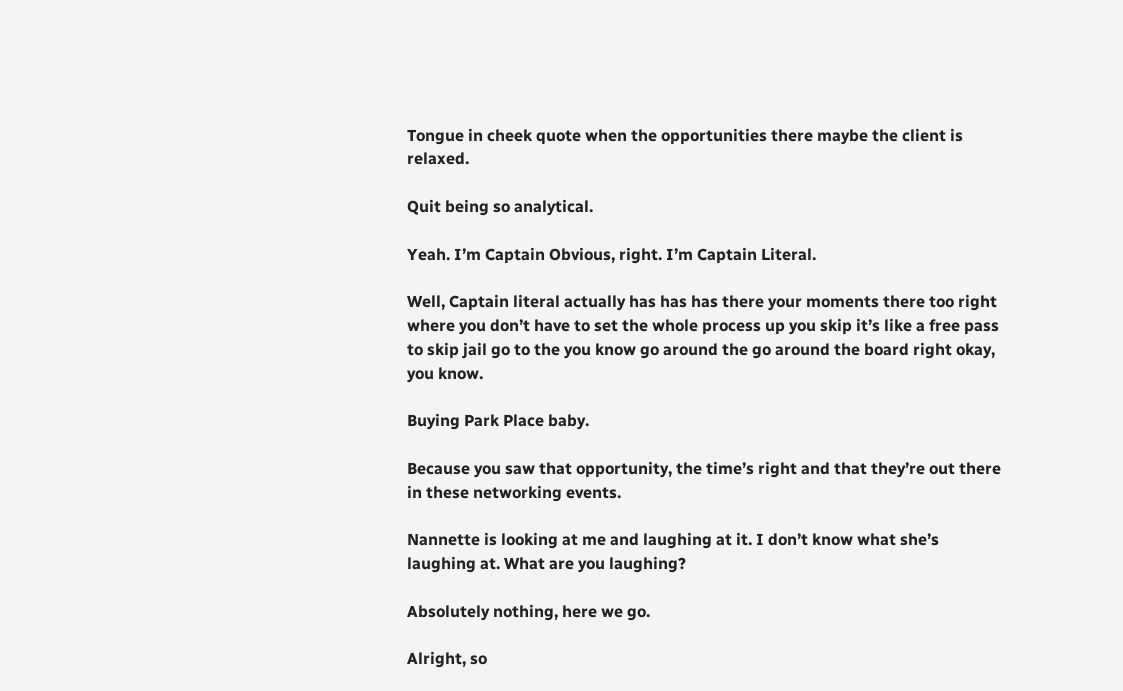Tongue in cheek quote when the opportunities there maybe the client is relaxed.

Quit being so analytical.

Yeah. I’m Captain Obvious, right. I’m Captain Literal.

Well, Captain literal actually has has has there your moments there too right where you don’t have to set the whole process up you skip it’s like a free pass to skip jail go to the you know go around the go around the board right okay, you know.

Buying Park Place baby.

Because you saw that opportunity, the time’s right and that they’re out there in these networking events.

Nannette is looking at me and laughing at it. I don’t know what she’s laughing at. What are you laughing?

Absolutely nothing, here we go.

Alright, so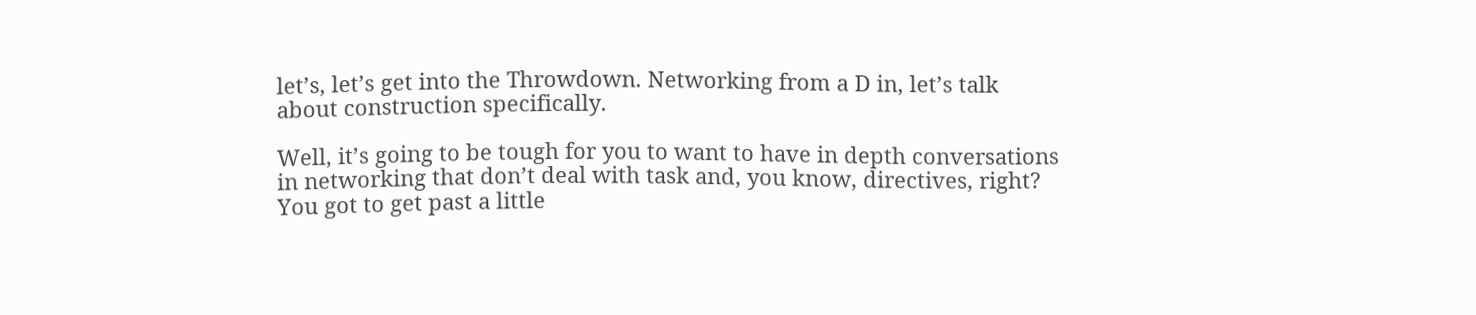let’s, let’s get into the Throwdown. Networking from a D in, let’s talk about construction specifically.

Well, it’s going to be tough for you to want to have in depth conversations in networking that don’t deal with task and, you know, directives, right? You got to get past a little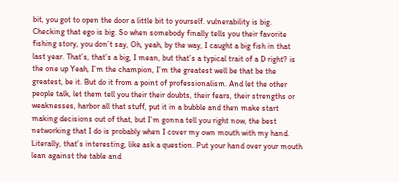bit, you got to open the door a little bit to yourself. vulnerability is big. Checking that ego is big. So when somebody finally tells you their favorite fishing story, you don’t say, Oh, yeah, by the way, I caught a big fish in that last year. That’s, that’s a big, I mean, but that’s a typical trait of a D right? is the one up Yeah, I’m the champion, I’m the greatest well be that be the greatest, be it. But do it from a point of professionalism. And let the other people talk, let them tell you their their doubts, their fears, their strengths or weaknesses, harbor all that stuff, put it in a bubble and then make start making decisions out of that, but I’m gonna tell you right now, the best networking that I do is probably when I cover my own mouth with my hand. Literally, that’s interesting, like ask a question. Put your hand over your mouth lean against the table and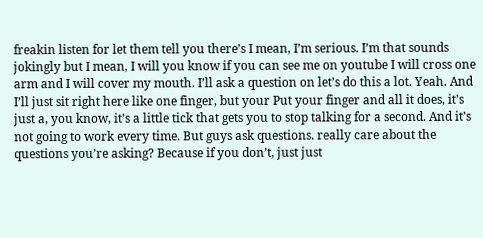freakin listen for let them tell you there’s I mean, I’m serious. I’m that sounds jokingly but I mean, I will you know if you can see me on youtube I will cross one arm and I will cover my mouth. I’ll ask a question on let’s do this a lot. Yeah. And I’ll just sit right here like one finger, but your Put your finger and all it does, it’s just a, you know, it’s a little tick that gets you to stop talking for a second. And it’s not going to work every time. But guys ask questions. really care about the questions you’re asking? Because if you don’t, just just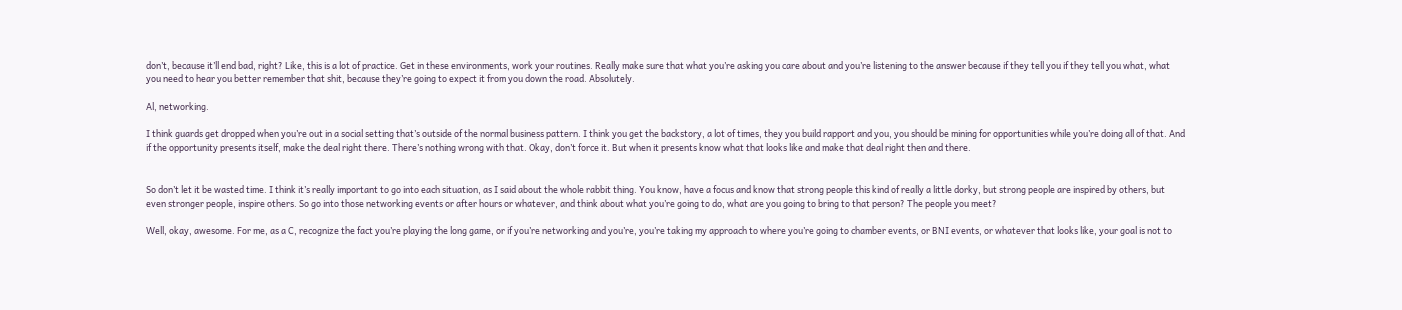don’t, because it’ll end bad, right? Like, this is a lot of practice. Get in these environments, work your routines. Really make sure that what you’re asking you care about and you’re listening to the answer because if they tell you if they tell you what, what you need to hear you better remember that shit, because they’re going to expect it from you down the road. Absolutely.

Al, networking.

I think guards get dropped when you’re out in a social setting that’s outside of the normal business pattern. I think you get the backstory, a lot of times, they you build rapport and you, you should be mining for opportunities while you’re doing all of that. And if the opportunity presents itself, make the deal right there. There’s nothing wrong with that. Okay, don’t force it. But when it presents know what that looks like and make that deal right then and there.


So don’t let it be wasted time. I think it’s really important to go into each situation, as I said about the whole rabbit thing. You know, have a focus and know that strong people this kind of really a little dorky, but strong people are inspired by others, but even stronger people, inspire others. So go into those networking events or after hours or whatever, and think about what you’re going to do, what are you going to bring to that person? The people you meet?

Well, okay, awesome. For me, as a C, recognize the fact you’re playing the long game, or if you’re networking and you’re, you’re taking my approach to where you’re going to chamber events, or BNI events, or whatever that looks like, your goal is not to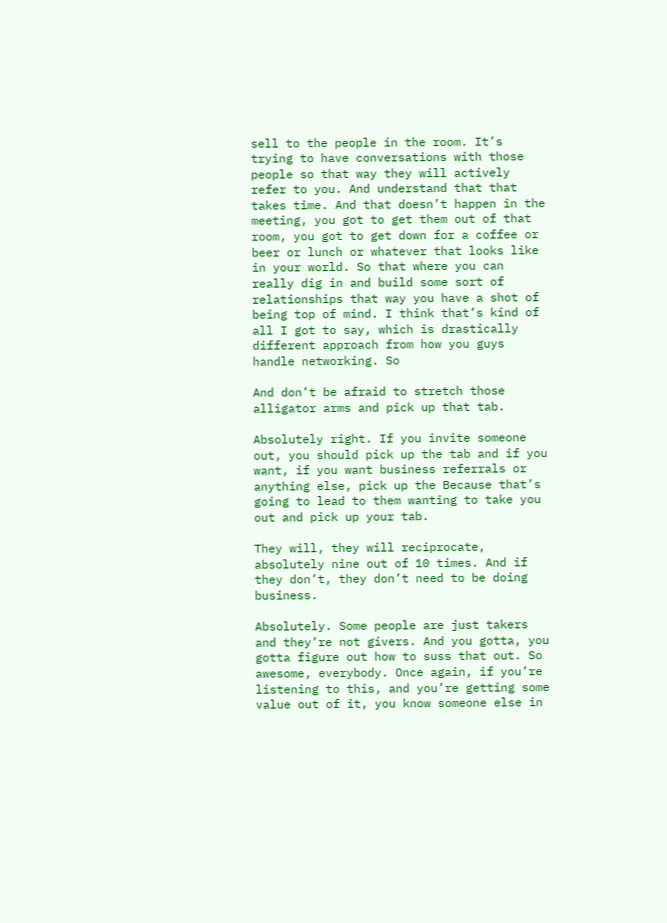sell to the people in the room. It’s trying to have conversations with those people so that way they will actively refer to you. And understand that that takes time. And that doesn’t happen in the meeting, you got to get them out of that room, you got to get down for a coffee or beer or lunch or whatever that looks like in your world. So that where you can really dig in and build some sort of relationships that way you have a shot of being top of mind. I think that’s kind of all I got to say, which is drastically different approach from how you guys handle networking. So

And don’t be afraid to stretch those alligator arms and pick up that tab.

Absolutely right. If you invite someone out, you should pick up the tab and if you want, if you want business referrals or anything else, pick up the Because that’s going to lead to them wanting to take you out and pick up your tab.

They will, they will reciprocate, absolutely nine out of 10 times. And if they don’t, they don’t need to be doing business.

Absolutely. Some people are just takers and they’re not givers. And you gotta, you gotta figure out how to suss that out. So awesome, everybody. Once again, if you’re listening to this, and you’re getting some value out of it, you know someone else in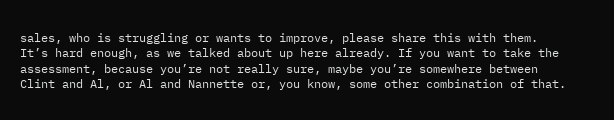sales, who is struggling or wants to improve, please share this with them. It’s hard enough, as we talked about up here already. If you want to take the assessment, because you’re not really sure, maybe you’re somewhere between Clint and Al, or Al and Nannette or, you know, some other combination of that.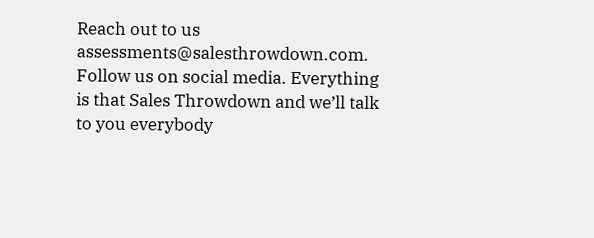Reach out to us assessments@salesthrowdown.com. Follow us on social media. Everything is that Sales Throwdown and we’ll talk to you everybody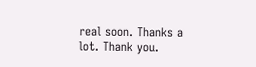real soon. Thanks a lot. Thank you.